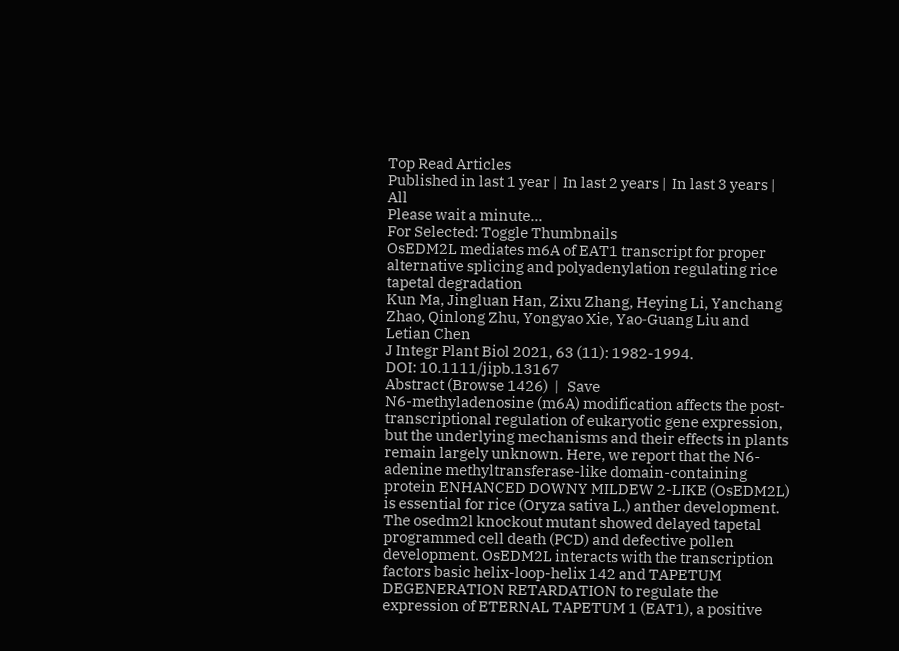Top Read Articles
Published in last 1 year |  In last 2 years |  In last 3 years |  All
Please wait a minute...
For Selected: Toggle Thumbnails
OsEDM2L mediates m6A of EAT1 transcript for proper alternative splicing and polyadenylation regulating rice tapetal degradation
Kun Ma, Jingluan Han, Zixu Zhang, Heying Li, Yanchang Zhao, Qinlong Zhu, Yongyao Xie, Yao‐Guang Liu and Letian Chen
J Integr Plant Biol 2021, 63 (11): 1982-1994.
DOI: 10.1111/jipb.13167
Abstract (Browse 1426)  |   Save
N6-methyladenosine (m6A) modification affects the post-transcriptional regulation of eukaryotic gene expression, but the underlying mechanisms and their effects in plants remain largely unknown. Here, we report that the N6-adenine methyltransferase-like domain-containing protein ENHANCED DOWNY MILDEW 2-LIKE (OsEDM2L) is essential for rice (Oryza sativa L.) anther development. The osedm2l knockout mutant showed delayed tapetal programmed cell death (PCD) and defective pollen development. OsEDM2L interacts with the transcription factors basic helix-loop-helix 142 and TAPETUM DEGENERATION RETARDATION to regulate the expression of ETERNAL TAPETUM 1 (EAT1), a positive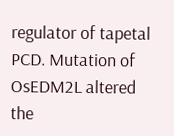regulator of tapetal PCD. Mutation of OsEDM2L altered the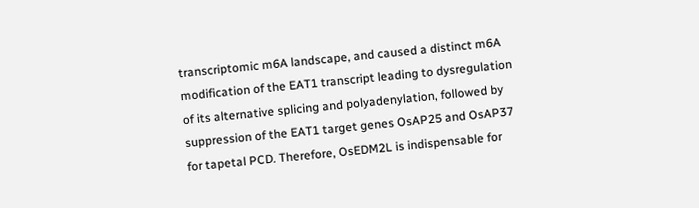transcriptomic m6A landscape, and caused a distinct m6A modification of the EAT1 transcript leading to dysregulation of its alternative splicing and polyadenylation, followed by suppression of the EAT1 target genes OsAP25 and OsAP37 for tapetal PCD. Therefore, OsEDM2L is indispensable for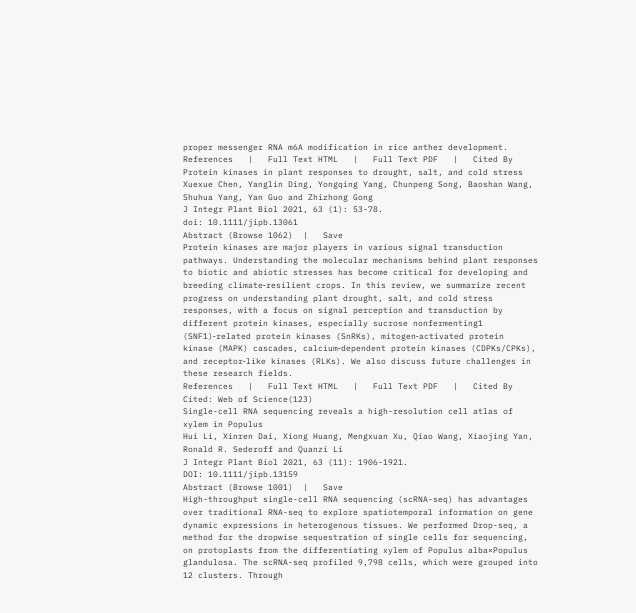proper messenger RNA m6A modification in rice anther development.
References   |   Full Text HTML   |   Full Text PDF   |   Cited By
Protein kinases in plant responses to drought, salt, and cold stress
Xuexue Chen, Yanglin Ding, Yongqing Yang, Chunpeng Song, Baoshan Wang, Shuhua Yang, Yan Guo and Zhizhong Gong
J Integr Plant Biol 2021, 63 (1): 53-78.
doi: 10.1111/jipb.13061
Abstract (Browse 1062)  |   Save
Protein kinases are major players in various signal transduction pathways. Understanding the molecular mechanisms behind plant responses to biotic and abiotic stresses has become critical for developing and breeding climate‐resilient crops. In this review, we summarize recent progress on understanding plant drought, salt, and cold stress responses, with a focus on signal perception and transduction by different protein kinases, especially sucrose nonfermenting1 (SNF1)‐related protein kinases (SnRKs), mitogen‐activated protein kinase (MAPK) cascades, calcium‐dependent protein kinases (CDPKs/CPKs), and receptor‐like kinases (RLKs). We also discuss future challenges in these research fields.
References   |   Full Text HTML   |   Full Text PDF   |   Cited By
Cited: Web of Science(123)
Single-cell RNA sequencing reveals a high-resolution cell atlas of xylem in Populus
Hui Li, Xinren Dai, Xiong Huang, Mengxuan Xu, Qiao Wang, Xiaojing Yan, Ronald R. Sederoff and Quanzi Li
J Integr Plant Biol 2021, 63 (11): 1906-1921.
DOI: 10.1111/jipb.13159
Abstract (Browse 1001)  |   Save
High-throughput single-cell RNA sequencing (scRNA-seq) has advantages over traditional RNA-seq to explore spatiotemporal information on gene dynamic expressions in heterogenous tissues. We performed Drop-seq, a method for the dropwise sequestration of single cells for sequencing, on protoplasts from the differentiating xylem of Populus alba×Populus glandulosa. The scRNA-seq profiled 9,798 cells, which were grouped into 12 clusters. Through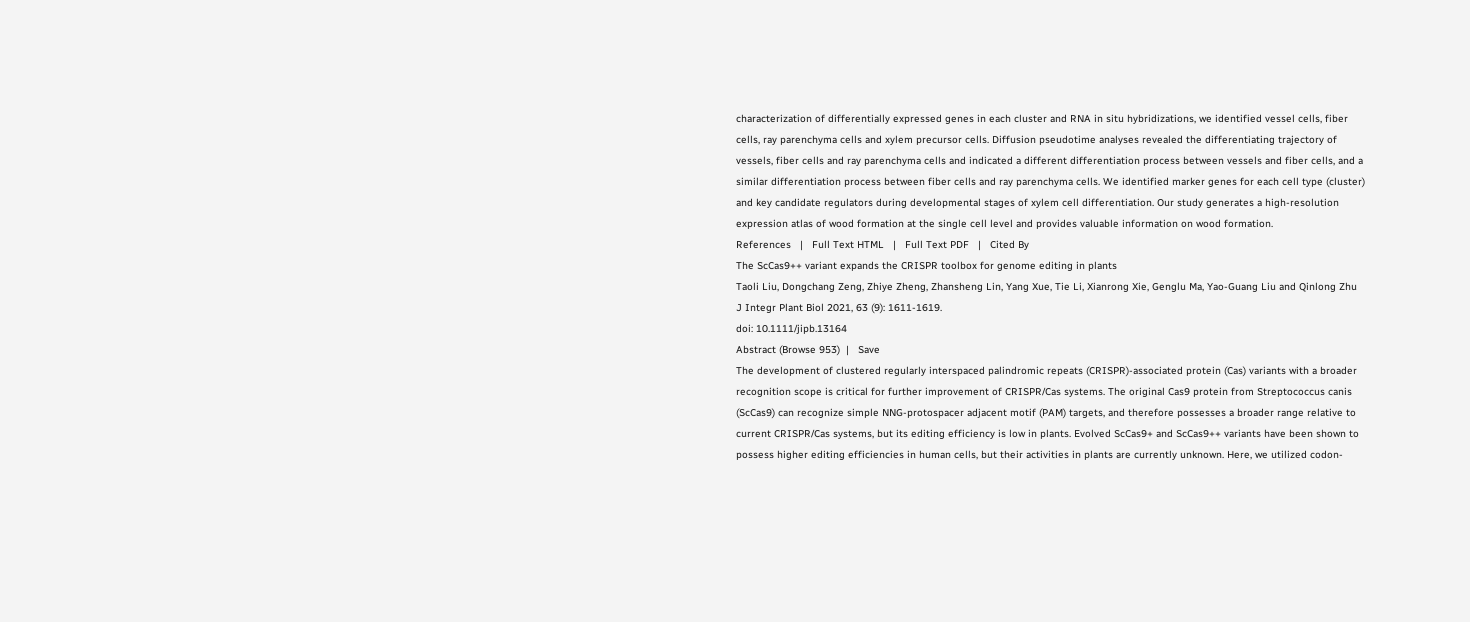characterization of differentially expressed genes in each cluster and RNA in situ hybridizations, we identified vessel cells, fiber cells, ray parenchyma cells and xylem precursor cells. Diffusion pseudotime analyses revealed the differentiating trajectory of vessels, fiber cells and ray parenchyma cells and indicated a different differentiation process between vessels and fiber cells, and a similar differentiation process between fiber cells and ray parenchyma cells. We identified marker genes for each cell type (cluster) and key candidate regulators during developmental stages of xylem cell differentiation. Our study generates a high-resolution expression atlas of wood formation at the single cell level and provides valuable information on wood formation.
References   |   Full Text HTML   |   Full Text PDF   |   Cited By
The ScCas9++ variant expands the CRISPR toolbox for genome editing in plants
Taoli Liu, Dongchang Zeng, Zhiye Zheng, Zhansheng Lin, Yang Xue, Tie Li, Xianrong Xie, Genglu Ma, Yao‐Guang Liu and Qinlong Zhu
J Integr Plant Biol 2021, 63 (9): 1611-1619.
doi: 10.1111/jipb.13164
Abstract (Browse 953)  |   Save
The development of clustered regularly interspaced palindromic repeats (CRISPR)-associated protein (Cas) variants with a broader recognition scope is critical for further improvement of CRISPR/Cas systems. The original Cas9 protein from Streptococcus canis (ScCas9) can recognize simple NNG-protospacer adjacent motif (PAM) targets, and therefore possesses a broader range relative to current CRISPR/Cas systems, but its editing efficiency is low in plants. Evolved ScCas9+ and ScCas9++ variants have been shown to possess higher editing efficiencies in human cells, but their activities in plants are currently unknown. Here, we utilized codon-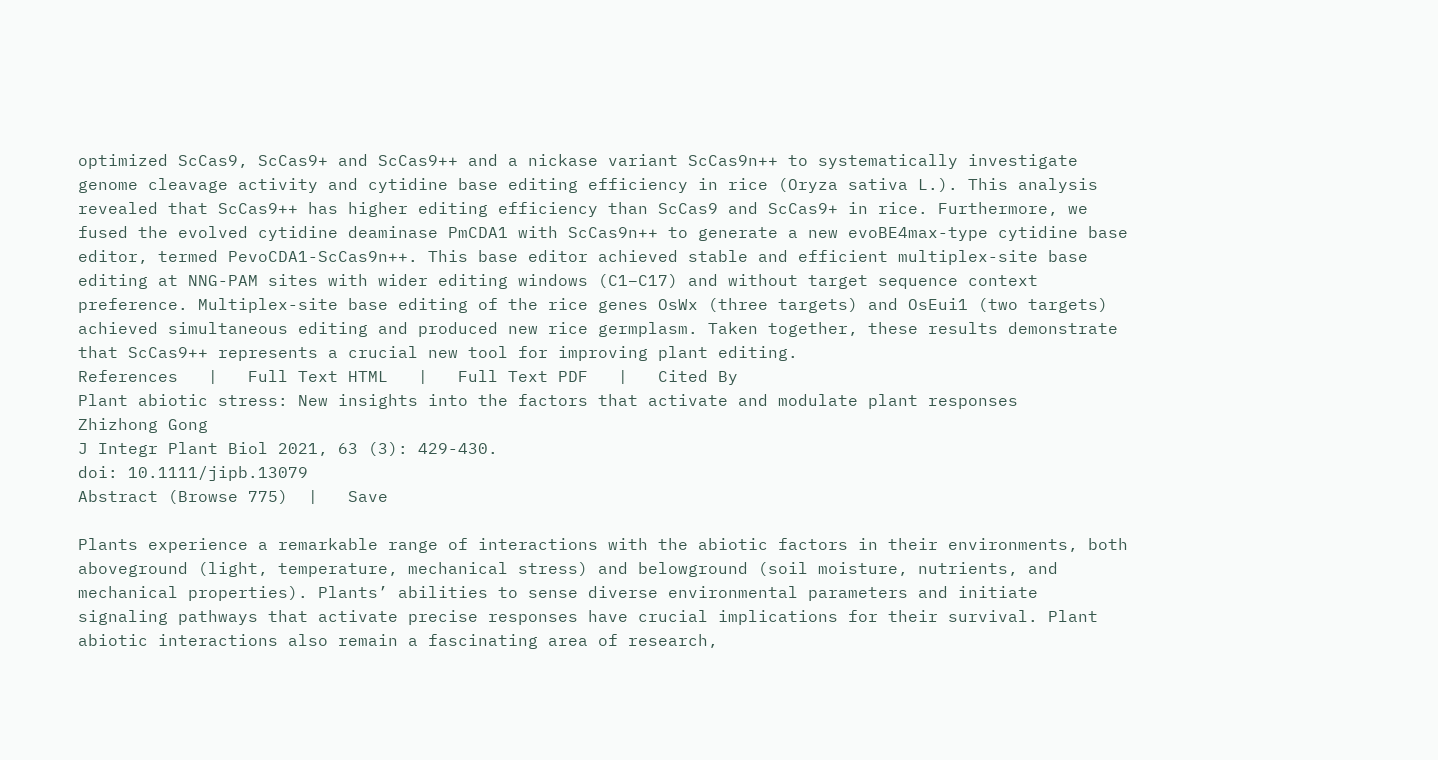optimized ScCas9, ScCas9+ and ScCas9++ and a nickase variant ScCas9n++ to systematically investigate genome cleavage activity and cytidine base editing efficiency in rice (Oryza sativa L.). This analysis revealed that ScCas9++ has higher editing efficiency than ScCas9 and ScCas9+ in rice. Furthermore, we fused the evolved cytidine deaminase PmCDA1 with ScCas9n++ to generate a new evoBE4max-type cytidine base editor, termed PevoCDA1-ScCas9n++. This base editor achieved stable and efficient multiplex-site base editing at NNG-PAM sites with wider editing windows (C1–C17) and without target sequence context preference. Multiplex-site base editing of the rice genes OsWx (three targets) and OsEui1 (two targets) achieved simultaneous editing and produced new rice germplasm. Taken together, these results demonstrate that ScCas9++ represents a crucial new tool for improving plant editing.
References   |   Full Text HTML   |   Full Text PDF   |   Cited By
Plant abiotic stress: New insights into the factors that activate and modulate plant responses
Zhizhong Gong
J Integr Plant Biol 2021, 63 (3): 429-430.
doi: 10.1111/jipb.13079
Abstract (Browse 775)  |   Save

Plants experience a remarkable range of interactions with the abiotic factors in their environments, both aboveground (light, temperature, mechanical stress) and belowground (soil moisture, nutrients, and mechanical properties). Plants’ abilities to sense diverse environmental parameters and initiate signaling pathways that activate precise responses have crucial implications for their survival. Plant abiotic interactions also remain a fascinating area of research,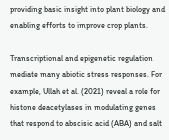providing basic insight into plant biology and enabling efforts to improve crop plants.

Transcriptional and epigenetic regulation mediate many abiotic stress responses. For example, Ullah et al. (2021) reveal a role for histone deacetylases in modulating genes that respond to abscisic acid (ABA) and salt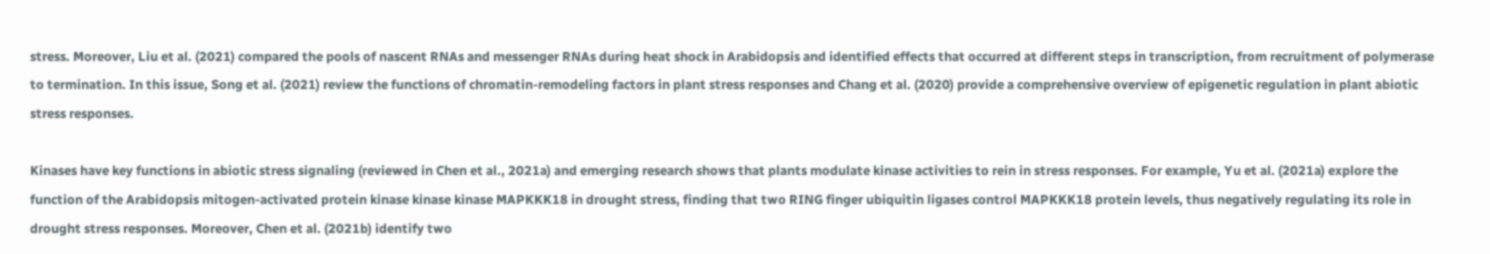stress. Moreover, Liu et al. (2021) compared the pools of nascent RNAs and messenger RNAs during heat shock in Arabidopsis and identified effects that occurred at different steps in transcription, from recruitment of polymerase to termination. In this issue, Song et al. (2021) review the functions of chromatin‐remodeling factors in plant stress responses and Chang et al. (2020) provide a comprehensive overview of epigenetic regulation in plant abiotic stress responses.

Kinases have key functions in abiotic stress signaling (reviewed in Chen et al., 2021a) and emerging research shows that plants modulate kinase activities to rein in stress responses. For example, Yu et al. (2021a) explore the function of the Arabidopsis mitogen‐activated protein kinase kinase kinase MAPKKK18 in drought stress, finding that two RING finger ubiquitin ligases control MAPKKK18 protein levels, thus negatively regulating its role in drought stress responses. Moreover, Chen et al. (2021b) identify two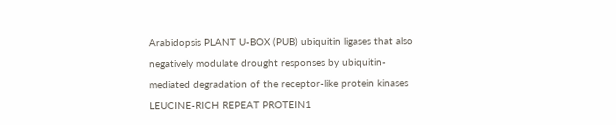Arabidopsis PLANT U‐BOX (PUB) ubiquitin ligases that also negatively modulate drought responses by ubiquitin‐mediated degradation of the receptor‐like protein kinases LEUCINE‐RICH REPEAT PROTEIN1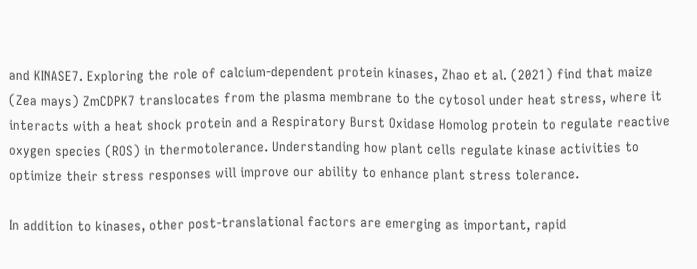and KINASE7. Exploring the role of calcium‐dependent protein kinases, Zhao et al. (2021) find that maize (Zea mays) ZmCDPK7 translocates from the plasma membrane to the cytosol under heat stress, where it interacts with a heat shock protein and a Respiratory Burst Oxidase Homolog protein to regulate reactive oxygen species (ROS) in thermotolerance. Understanding how plant cells regulate kinase activities to optimize their stress responses will improve our ability to enhance plant stress tolerance.

In addition to kinases, other post‐translational factors are emerging as important, rapid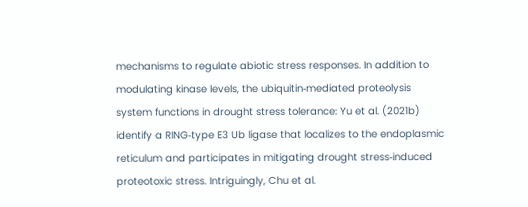mechanisms to regulate abiotic stress responses. In addition to modulating kinase levels, the ubiquitin‐mediated proteolysis system functions in drought stress tolerance: Yu et al. (2021b) identify a RING‐type E3 Ub ligase that localizes to the endoplasmic reticulum and participates in mitigating drought stress‐induced proteotoxic stress. Intriguingly, Chu et al.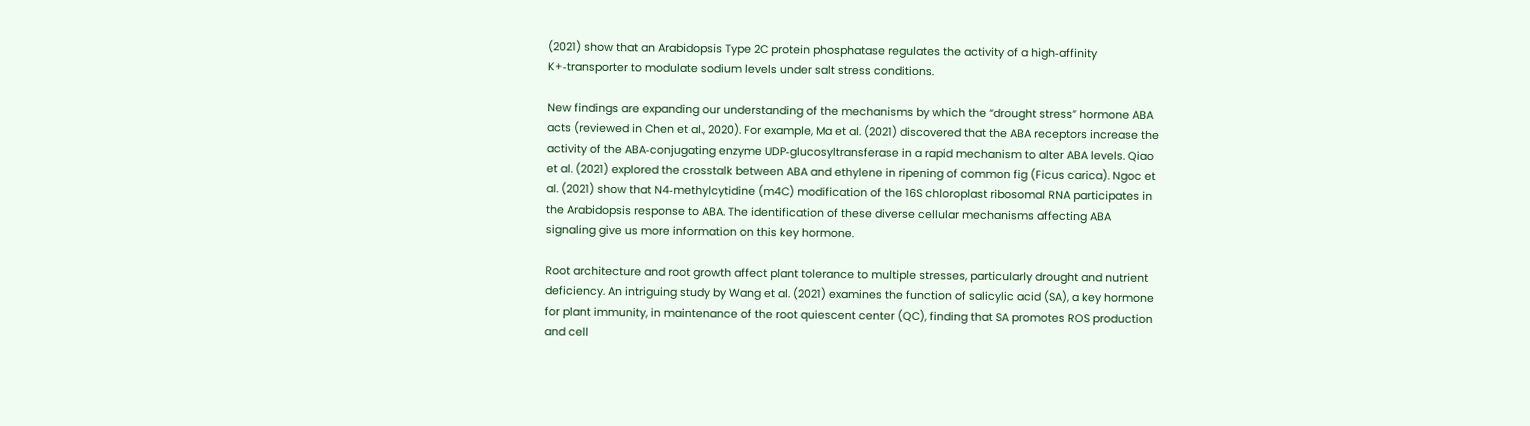(2021) show that an Arabidopsis Type 2C protein phosphatase regulates the activity of a high‐affinity K+‐transporter to modulate sodium levels under salt stress conditions.

New findings are expanding our understanding of the mechanisms by which the “drought stress” hormone ABA acts (reviewed in Chen et al., 2020). For example, Ma et al. (2021) discovered that the ABA receptors increase the activity of the ABA‐conjugating enzyme UDP‐glucosyltransferase in a rapid mechanism to alter ABA levels. Qiao et al. (2021) explored the crosstalk between ABA and ethylene in ripening of common fig (Ficus carica). Ngoc et al. (2021) show that N4‐methylcytidine (m4C) modification of the 16S chloroplast ribosomal RNA participates in the Arabidopsis response to ABA. The identification of these diverse cellular mechanisms affecting ABA signaling give us more information on this key hormone.

Root architecture and root growth affect plant tolerance to multiple stresses, particularly drought and nutrient deficiency. An intriguing study by Wang et al. (2021) examines the function of salicylic acid (SA), a key hormone for plant immunity, in maintenance of the root quiescent center (QC), finding that SA promotes ROS production and cell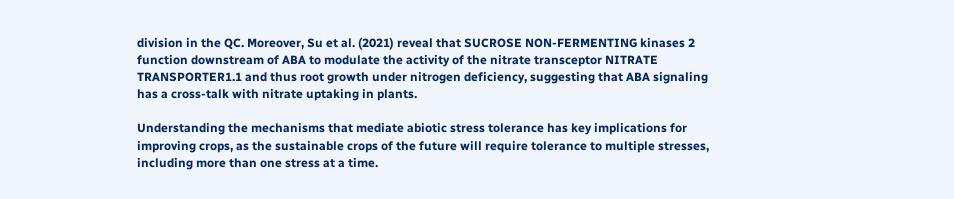division in the QC. Moreover, Su et al. (2021) reveal that SUCROSE NON‐FERMENTING kinases 2 function downstream of ABA to modulate the activity of the nitrate transceptor NITRATE TRANSPORTER1.1 and thus root growth under nitrogen deficiency, suggesting that ABA signaling has a cross‐talk with nitrate uptaking in plants.

Understanding the mechanisms that mediate abiotic stress tolerance has key implications for improving crops, as the sustainable crops of the future will require tolerance to multiple stresses, including more than one stress at a time.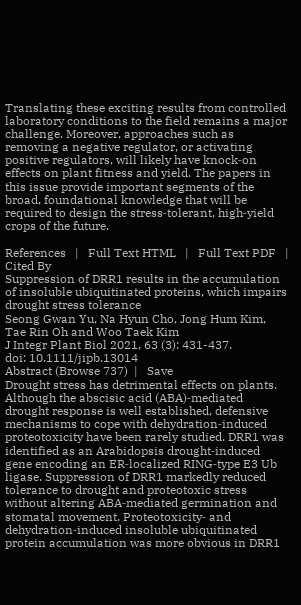Translating these exciting results from controlled laboratory conditions to the field remains a major challenge. Moreover, approaches such as removing a negative regulator, or activating positive regulators, will likely have knock‐on effects on plant fitness and yield. The papers in this issue provide important segments of the broad, foundational knowledge that will be required to design the stress‐tolerant, high‐yield crops of the future.

References   |   Full Text HTML   |   Full Text PDF   |   Cited By
Suppression of DRR1 results in the accumulation of insoluble ubiquitinated proteins, which impairs drought stress tolerance
Seong Gwan Yu, Na Hyun Cho, Jong Hum Kim, Tae Rin Oh and Woo Taek Kim
J Integr Plant Biol 2021, 63 (3): 431-437.
doi: 10.1111/jipb.13014
Abstract (Browse 737)  |   Save
Drought stress has detrimental effects on plants. Although the abscisic acid (ABA)‐mediated drought response is well established, defensive mechanisms to cope with dehydration‐induced proteotoxicity have been rarely studied. DRR1 was identified as an Arabidopsis drought‐induced gene encoding an ER‐localized RING‐type E3 Ub ligase. Suppression of DRR1 markedly reduced tolerance to drought and proteotoxic stress without altering ABA‐mediated germination and stomatal movement. Proteotoxicity‐ and dehydration‐induced insoluble ubiquitinated protein accumulation was more obvious in DRR1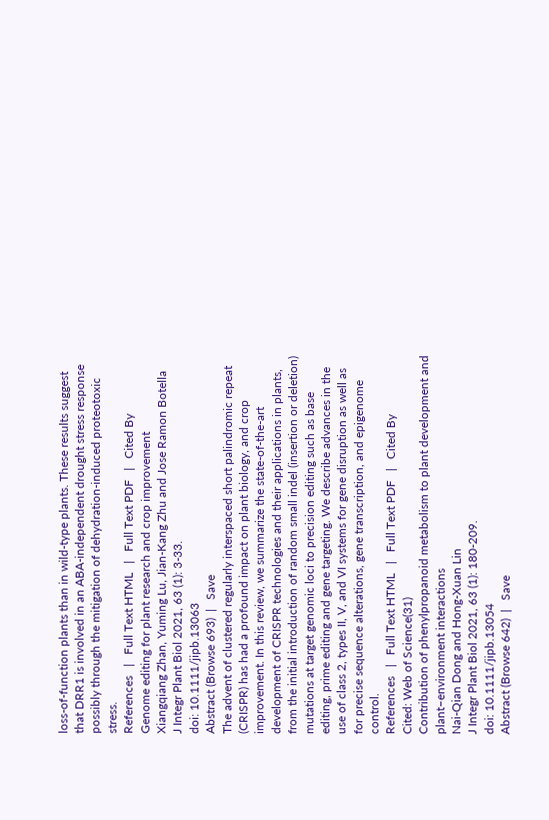loss‐of‐function plants than in wild‐type plants. These results suggest that DRR1 is involved in an ABA‐independent drought stress response possibly through the mitigation of dehydration‐induced proteotoxic stress.
References   |   Full Text HTML   |   Full Text PDF   |   Cited By
Genome editing for plant research and crop improvement
Xiangqiang Zhan, Yuming Lu, Jian-Kang Zhu and Jose Ramon Botella
J Integr Plant Biol 2021, 63 (1): 3-33.
doi: 10.1111/jipb.13063
Abstract (Browse 693)  |   Save
The advent of clustered regularly interspaced short palindromic repeat (CRISPR) has had a profound impact on plant biology, and crop improvement. In this review, we summarize the state‐of‐the‐art development of CRISPR technologies and their applications in plants, from the initial introduction of random small indel (insertion or deletion) mutations at target genomic loci to precision editing such as base editing, prime editing and gene targeting. We describe advances in the use of class 2, types II, V, and VI systems for gene disruption as well as for precise sequence alterations, gene transcription, and epigenome control.
References   |   Full Text HTML   |   Full Text PDF   |   Cited By
Cited: Web of Science(31)
Contribution of phenylpropanoid metabolism to plant development and plant–environment interactions
Nai-Qian Dong and Hong-Xuan Lin
J Integr Plant Biol 2021, 63 (1): 180-209.
doi: 10.1111/jipb.13054
Abstract (Browse 642)  |   Save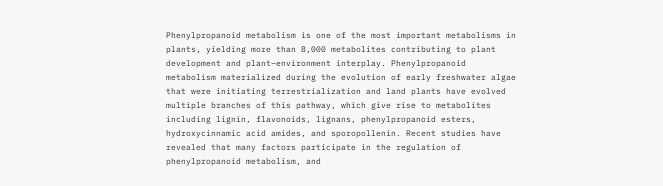Phenylpropanoid metabolism is one of the most important metabolisms in plants, yielding more than 8,000 metabolites contributing to plant development and plant–environment interplay. Phenylpropanoid metabolism materialized during the evolution of early freshwater algae that were initiating terrestrialization and land plants have evolved multiple branches of this pathway, which give rise to metabolites including lignin, flavonoids, lignans, phenylpropanoid esters, hydroxycinnamic acid amides, and sporopollenin. Recent studies have revealed that many factors participate in the regulation of phenylpropanoid metabolism, and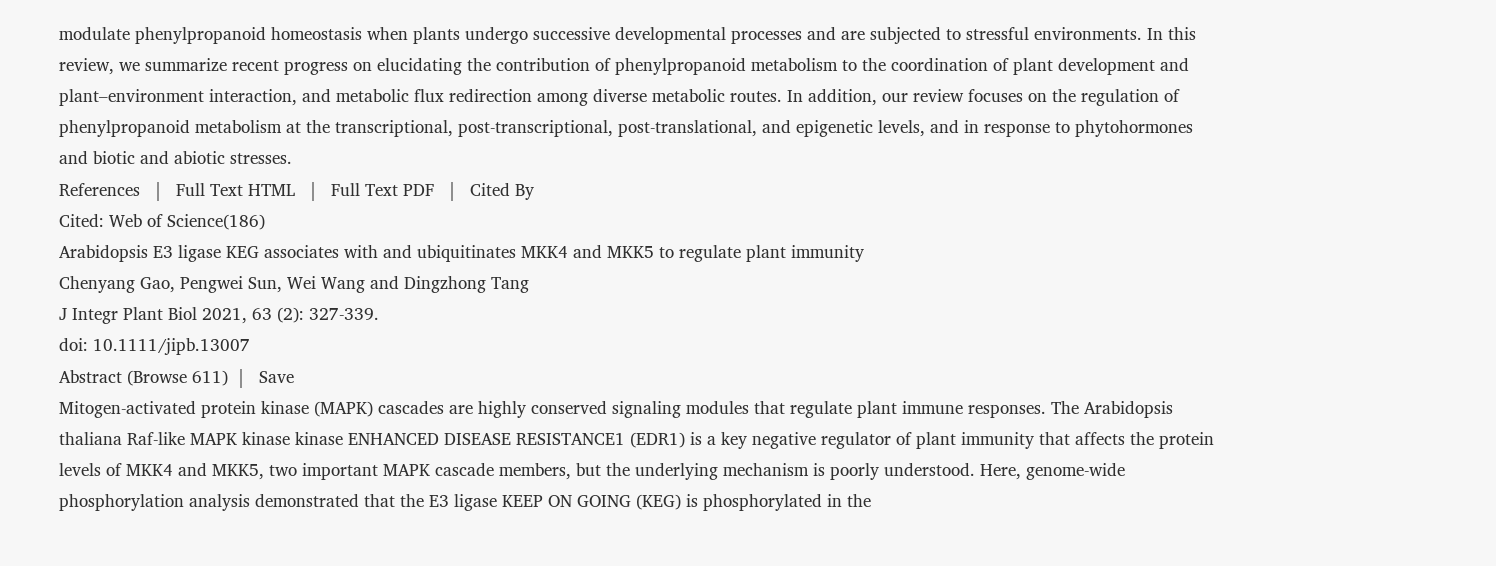modulate phenylpropanoid homeostasis when plants undergo successive developmental processes and are subjected to stressful environments. In this review, we summarize recent progress on elucidating the contribution of phenylpropanoid metabolism to the coordination of plant development and plant–environment interaction, and metabolic flux redirection among diverse metabolic routes. In addition, our review focuses on the regulation of phenylpropanoid metabolism at the transcriptional, post‐transcriptional, post‐translational, and epigenetic levels, and in response to phytohormones and biotic and abiotic stresses.
References   |   Full Text HTML   |   Full Text PDF   |   Cited By
Cited: Web of Science(186)
Arabidopsis E3 ligase KEG associates with and ubiquitinates MKK4 and MKK5 to regulate plant immunity
Chenyang Gao, Pengwei Sun, Wei Wang and Dingzhong Tang
J Integr Plant Biol 2021, 63 (2): 327-339.
doi: 10.1111/jipb.13007
Abstract (Browse 611)  |   Save
Mitogen‐activated protein kinase (MAPK) cascades are highly conserved signaling modules that regulate plant immune responses. The Arabidopsis thaliana Raf‐like MAPK kinase kinase ENHANCED DISEASE RESISTANCE1 (EDR1) is a key negative regulator of plant immunity that affects the protein levels of MKK4 and MKK5, two important MAPK cascade members, but the underlying mechanism is poorly understood. Here, genome‐wide phosphorylation analysis demonstrated that the E3 ligase KEEP ON GOING (KEG) is phosphorylated in the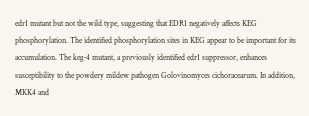edr1 mutant but not the wild type, suggesting that EDR1 negatively affects KEG phosphorylation. The identified phosphorylation sites in KEG appear to be important for its accumulation. The keg‐4 mutant, a previously identified edr1 suppressor, enhances susceptibility to the powdery mildew pathogen Golovinomyces cichoracearum. In addition, MKK4 and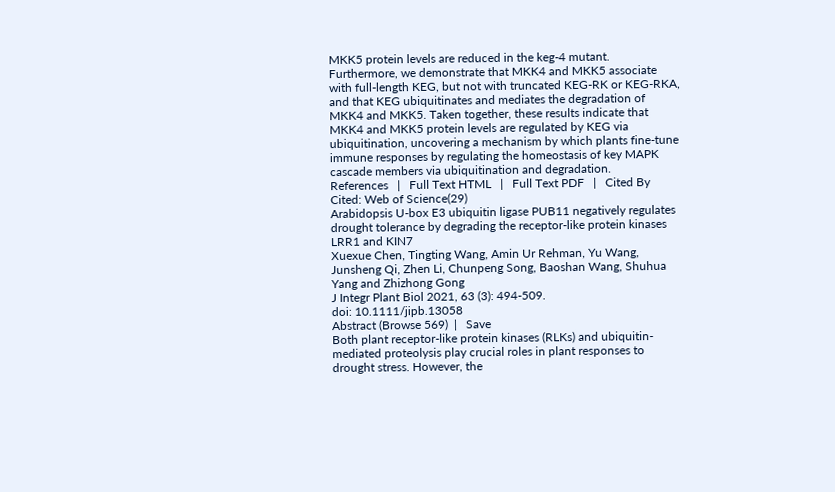MKK5 protein levels are reduced in the keg‐4 mutant. Furthermore, we demonstrate that MKK4 and MKK5 associate with full‐length KEG, but not with truncated KEG‐RK or KEG‐RKA, and that KEG ubiquitinates and mediates the degradation of MKK4 and MKK5. Taken together, these results indicate that MKK4 and MKK5 protein levels are regulated by KEG via ubiquitination, uncovering a mechanism by which plants fine‐tune immune responses by regulating the homeostasis of key MAPK cascade members via ubiquitination and degradation.
References   |   Full Text HTML   |   Full Text PDF   |   Cited By
Cited: Web of Science(29)
Arabidopsis U‐box E3 ubiquitin ligase PUB11 negatively regulates drought tolerance by degrading the receptor‐like protein kinases LRR1 and KIN7
Xuexue Chen, Tingting Wang, Amin Ur Rehman, Yu Wang, Junsheng Qi, Zhen Li, Chunpeng Song, Baoshan Wang, Shuhua Yang and Zhizhong Gong
J Integr Plant Biol 2021, 63 (3): 494-509.
doi: 10.1111/jipb.13058
Abstract (Browse 569)  |   Save
Both plant receptor‐like protein kinases (RLKs) and ubiquitin‐mediated proteolysis play crucial roles in plant responses to drought stress. However, the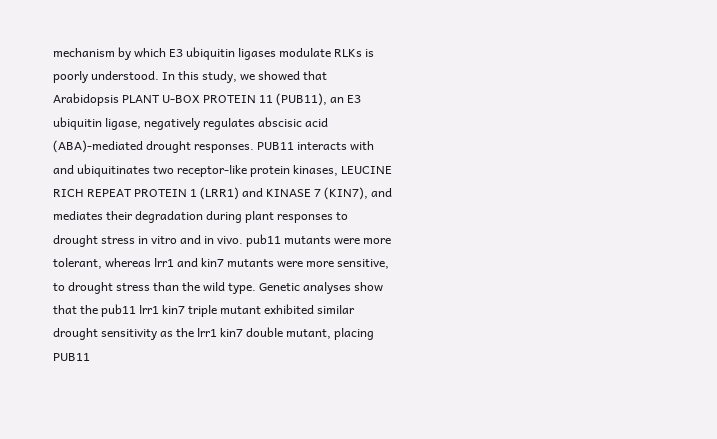mechanism by which E3 ubiquitin ligases modulate RLKs is poorly understood. In this study, we showed that Arabidopsis PLANT U‐BOX PROTEIN 11 (PUB11), an E3 ubiquitin ligase, negatively regulates abscisic acid (ABA)‐mediated drought responses. PUB11 interacts with and ubiquitinates two receptor‐like protein kinases, LEUCINE RICH REPEAT PROTEIN 1 (LRR1) and KINASE 7 (KIN7), and mediates their degradation during plant responses to drought stress in vitro and in vivo. pub11 mutants were more tolerant, whereas lrr1 and kin7 mutants were more sensitive, to drought stress than the wild type. Genetic analyses show that the pub11 lrr1 kin7 triple mutant exhibited similar drought sensitivity as the lrr1 kin7 double mutant, placing PUB11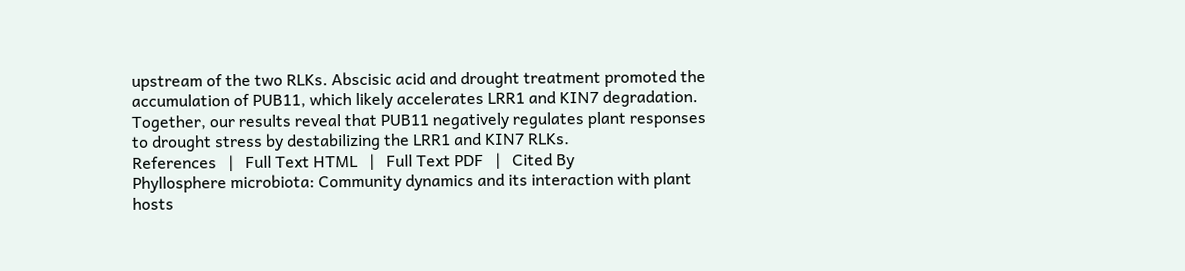upstream of the two RLKs. Abscisic acid and drought treatment promoted the accumulation of PUB11, which likely accelerates LRR1 and KIN7 degradation. Together, our results reveal that PUB11 negatively regulates plant responses to drought stress by destabilizing the LRR1 and KIN7 RLKs.
References   |   Full Text HTML   |   Full Text PDF   |   Cited By
Phyllosphere microbiota: Community dynamics and its interaction with plant hosts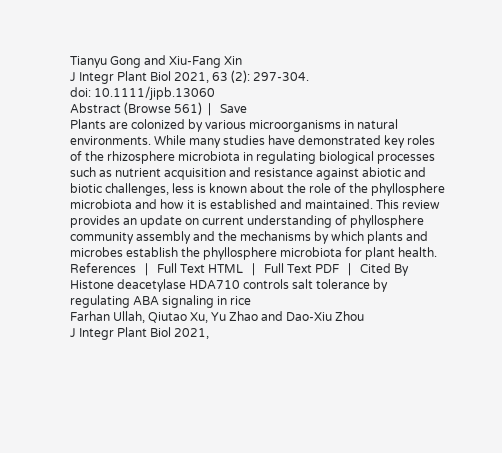Tianyu Gong and Xiu‐Fang Xin
J Integr Plant Biol 2021, 63 (2): 297-304.
doi: 10.1111/jipb.13060
Abstract (Browse 561)  |   Save
Plants are colonized by various microorganisms in natural environments. While many studies have demonstrated key roles of the rhizosphere microbiota in regulating biological processes such as nutrient acquisition and resistance against abiotic and biotic challenges, less is known about the role of the phyllosphere microbiota and how it is established and maintained. This review provides an update on current understanding of phyllosphere community assembly and the mechanisms by which plants and microbes establish the phyllosphere microbiota for plant health.
References   |   Full Text HTML   |   Full Text PDF   |   Cited By
Histone deacetylase HDA710 controls salt tolerance by regulating ABA signaling in rice
Farhan Ullah, Qiutao Xu, Yu Zhao and Dao‐Xiu Zhou
J Integr Plant Biol 2021,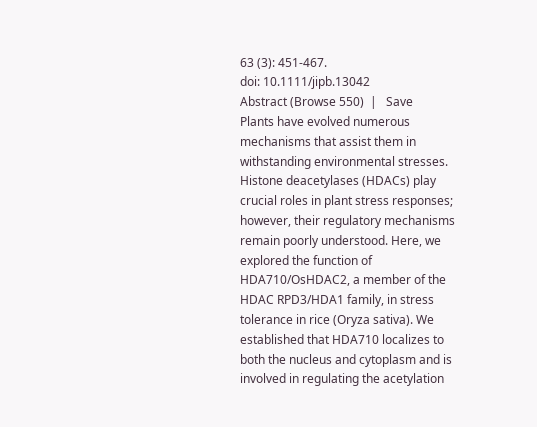63 (3): 451-467.
doi: 10.1111/jipb.13042
Abstract (Browse 550)  |   Save
Plants have evolved numerous mechanisms that assist them in withstanding environmental stresses. Histone deacetylases (HDACs) play crucial roles in plant stress responses; however, their regulatory mechanisms remain poorly understood. Here, we explored the function of HDA710/OsHDAC2, a member of the HDAC RPD3/HDA1 family, in stress tolerance in rice (Oryza sativa). We established that HDA710 localizes to both the nucleus and cytoplasm and is involved in regulating the acetylation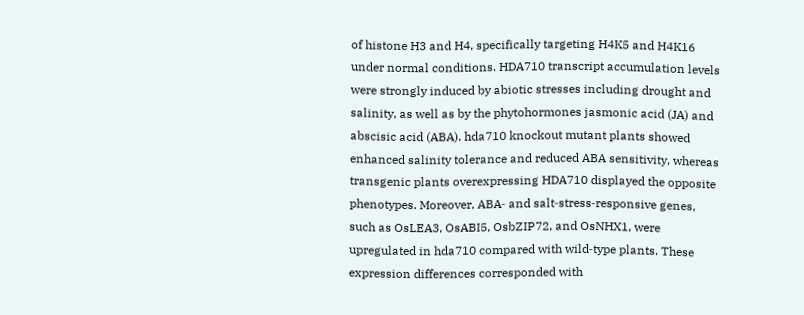of histone H3 and H4, specifically targeting H4K5 and H4K16 under normal conditions. HDA710 transcript accumulation levels were strongly induced by abiotic stresses including drought and salinity, as well as by the phytohormones jasmonic acid (JA) and abscisic acid (ABA). hda710 knockout mutant plants showed enhanced salinity tolerance and reduced ABA sensitivity, whereas transgenic plants overexpressing HDA710 displayed the opposite phenotypes. Moreover, ABA‐ and salt‐stress‐responsive genes, such as OsLEA3, OsABI5, OsbZIP72, and OsNHX1, were upregulated in hda710 compared with wild‐type plants. These expression differences corresponded with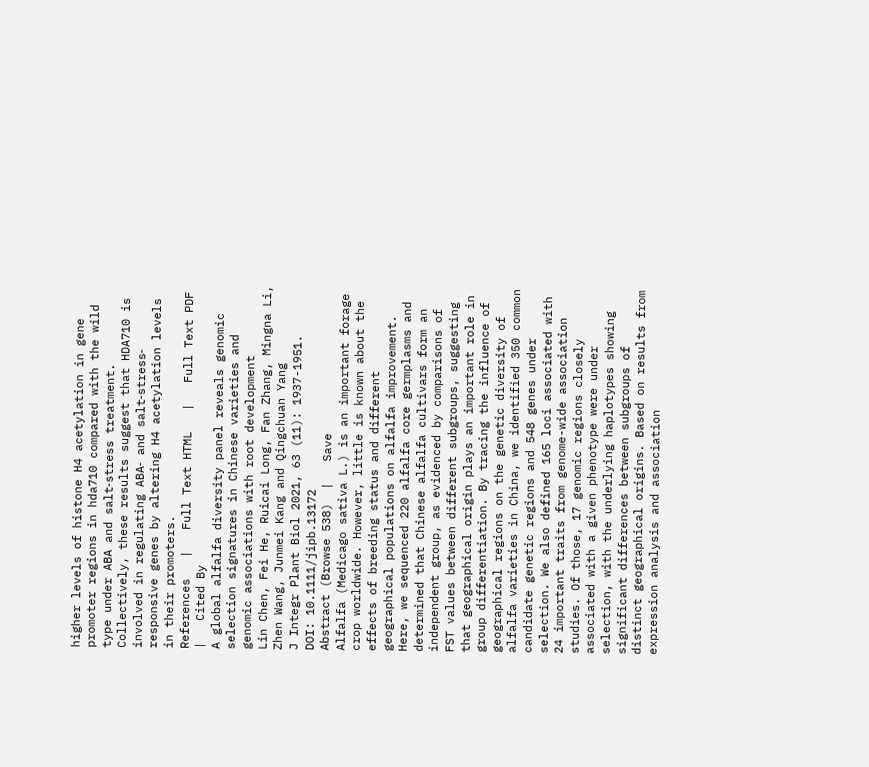higher levels of histone H4 acetylation in gene promoter regions in hda710 compared with the wild type under ABA and salt‐stress treatment. Collectively, these results suggest that HDA710 is involved in regulating ABA‐ and salt‐stress‐responsive genes by altering H4 acetylation levels in their promoters.
References   |   Full Text HTML   |   Full Text PDF   |   Cited By
A global alfalfa diversity panel reveals genomic selection signatures in Chinese varieties and genomic associations with root development
Lin Chen, Fei He, Ruicai Long, Fan Zhang, Mingna Li, Zhen Wang, Junmei Kang and Qingchuan Yang
J Integr Plant Biol 2021, 63 (11): 1937-1951.
DOI: 10.1111/jipb.13172
Abstract (Browse 538)  |   Save
Alfalfa (Medicago sativa L.) is an important forage crop worldwide. However, little is known about the effects of breeding status and different geographical populations on alfalfa improvement. Here, we sequenced 220 alfalfa core germplasms and determined that Chinese alfalfa cultivars form an independent group, as evidenced by comparisons of FST values between different subgroups, suggesting that geographical origin plays an important role in group differentiation. By tracing the influence of geographical regions on the genetic diversity of alfalfa varieties in China, we identified 350 common candidate genetic regions and 548 genes under selection. We also defined 165 loci associated with 24 important traits from genome-wide association studies. Of those, 17 genomic regions closely associated with a given phenotype were under selection, with the underlying haplotypes showing significant differences between subgroups of distinct geographical origins. Based on results from expression analysis and association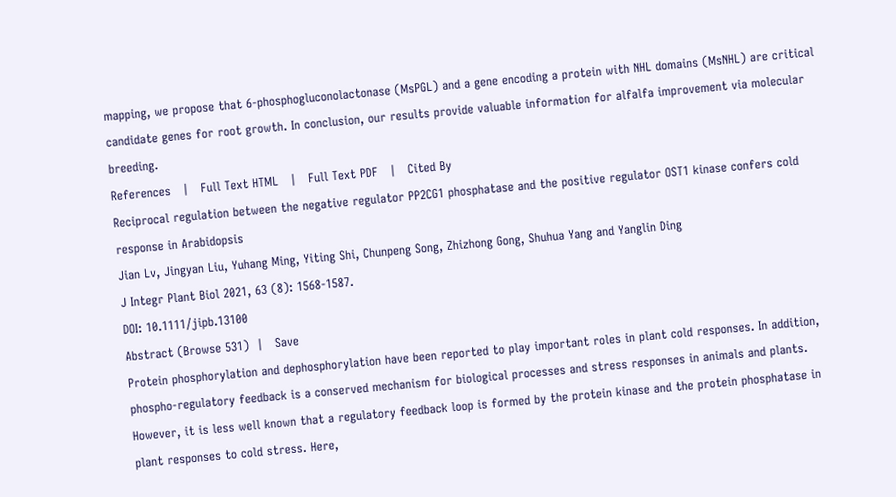mapping, we propose that 6-phosphogluconolactonase (MsPGL) and a gene encoding a protein with NHL domains (MsNHL) are critical candidate genes for root growth. In conclusion, our results provide valuable information for alfalfa improvement via molecular breeding.
References   |   Full Text HTML   |   Full Text PDF   |   Cited By
Reciprocal regulation between the negative regulator PP2CG1 phosphatase and the positive regulator OST1 kinase confers cold response in Arabidopsis
Jian Lv, Jingyan Liu, Yuhang Ming, Yiting Shi, Chunpeng Song, Zhizhong Gong, Shuhua Yang and Yanglin Ding
J Integr Plant Biol 2021, 63 (8): 1568-1587.
DOI: 10.1111/jipb.13100
Abstract (Browse 531)  |   Save
Protein phosphorylation and dephosphorylation have been reported to play important roles in plant cold responses. In addition, phospho-regulatory feedback is a conserved mechanism for biological processes and stress responses in animals and plants. However, it is less well known that a regulatory feedback loop is formed by the protein kinase and the protein phosphatase in plant responses to cold stress. Here,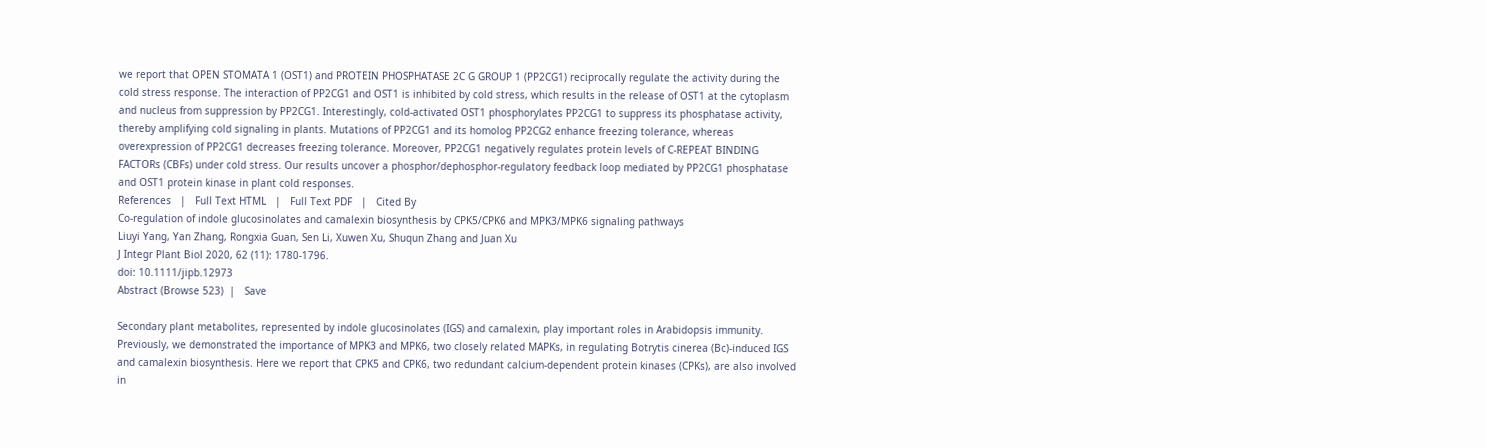we report that OPEN STOMATA 1 (OST1) and PROTEIN PHOSPHATASE 2C G GROUP 1 (PP2CG1) reciprocally regulate the activity during the cold stress response. The interaction of PP2CG1 and OST1 is inhibited by cold stress, which results in the release of OST1 at the cytoplasm and nucleus from suppression by PP2CG1. Interestingly, cold-activated OST1 phosphorylates PP2CG1 to suppress its phosphatase activity, thereby amplifying cold signaling in plants. Mutations of PP2CG1 and its homolog PP2CG2 enhance freezing tolerance, whereas overexpression of PP2CG1 decreases freezing tolerance. Moreover, PP2CG1 negatively regulates protein levels of C-REPEAT BINDING FACTORs (CBFs) under cold stress. Our results uncover a phosphor/dephosphor-regulatory feedback loop mediated by PP2CG1 phosphatase and OST1 protein kinase in plant cold responses.
References   |   Full Text HTML   |   Full Text PDF   |   Cited By
Co-regulation of indole glucosinolates and camalexin biosynthesis by CPK5/CPK6 and MPK3/MPK6 signaling pathways
Liuyi Yang, Yan Zhang, Rongxia Guan, Sen Li, Xuwen Xu, Shuqun Zhang and Juan Xu
J Integr Plant Biol 2020, 62 (11): 1780-1796.
doi: 10.1111/jipb.12973
Abstract (Browse 523)  |   Save

Secondary plant metabolites, represented by indole glucosinolates (IGS) and camalexin, play important roles in Arabidopsis immunity. Previously, we demonstrated the importance of MPK3 and MPK6, two closely related MAPKs, in regulating Botrytis cinerea (Bc)‐induced IGS and camalexin biosynthesis. Here we report that CPK5 and CPK6, two redundant calcium‐dependent protein kinases (CPKs), are also involved in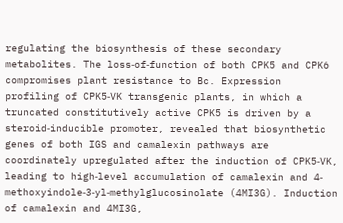regulating the biosynthesis of these secondary metabolites. The loss‐of‐function of both CPK5 and CPK6 compromises plant resistance to Bc. Expression profiling of CPK5‐VK transgenic plants, in which a truncated constitutively active CPK5 is driven by a steroid‐inducible promoter, revealed that biosynthetic genes of both IGS and camalexin pathways are coordinately upregulated after the induction of CPK5‐VK, leading to high‐level accumulation of camalexin and 4‐methoxyindole‐3‐yl‐methylglucosinolate (4MI3G). Induction of camalexin and 4MI3G,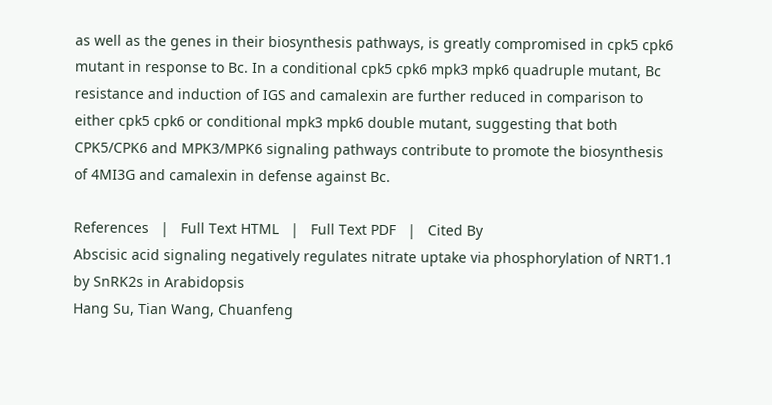as well as the genes in their biosynthesis pathways, is greatly compromised in cpk5 cpk6 mutant in response to Bc. In a conditional cpk5 cpk6 mpk3 mpk6 quadruple mutant, Bc resistance and induction of IGS and camalexin are further reduced in comparison to either cpk5 cpk6 or conditional mpk3 mpk6 double mutant, suggesting that both CPK5/CPK6 and MPK3/MPK6 signaling pathways contribute to promote the biosynthesis of 4MI3G and camalexin in defense against Bc.

References   |   Full Text HTML   |   Full Text PDF   |   Cited By
Abscisic acid signaling negatively regulates nitrate uptake via phosphorylation of NRT1.1 by SnRK2s in Arabidopsis
Hang Su, Tian Wang, Chuanfeng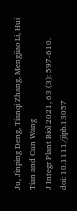Ju, Jinping Deng, Tianqi Zhang, Mengjiao Li, Hui Tian and Cun Wang
J Integr Plant Biol 2021, 63 (3): 597-610.
doi: 10.1111/jipb.13057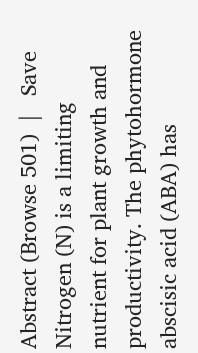Abstract (Browse 501)  |   Save
Nitrogen (N) is a limiting nutrient for plant growth and productivity. The phytohormone abscisic acid (ABA) has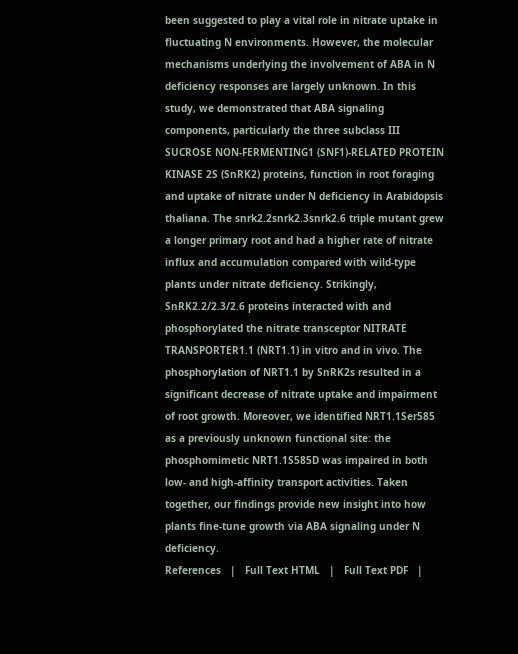been suggested to play a vital role in nitrate uptake in fluctuating N environments. However, the molecular mechanisms underlying the involvement of ABA in N deficiency responses are largely unknown. In this study, we demonstrated that ABA signaling components, particularly the three subclass III SUCROSE NON‐FERMENTING1 (SNF1)‐RELATED PROTEIN KINASE 2S (SnRK2) proteins, function in root foraging and uptake of nitrate under N deficiency in Arabidopsis thaliana. The snrk2.2snrk2.3snrk2.6 triple mutant grew a longer primary root and had a higher rate of nitrate influx and accumulation compared with wild‐type plants under nitrate deficiency. Strikingly, SnRK2.2/2.3/2.6 proteins interacted with and phosphorylated the nitrate transceptor NITRATE TRANSPORTER1.1 (NRT1.1) in vitro and in vivo. The phosphorylation of NRT1.1 by SnRK2s resulted in a significant decrease of nitrate uptake and impairment of root growth. Moreover, we identified NRT1.1Ser585 as a previously unknown functional site: the phosphomimetic NRT1.1S585D was impaired in both low‐ and high‐affinity transport activities. Taken together, our findings provide new insight into how plants fine‐tune growth via ABA signaling under N deficiency.
References   |   Full Text HTML   |   Full Text PDF   |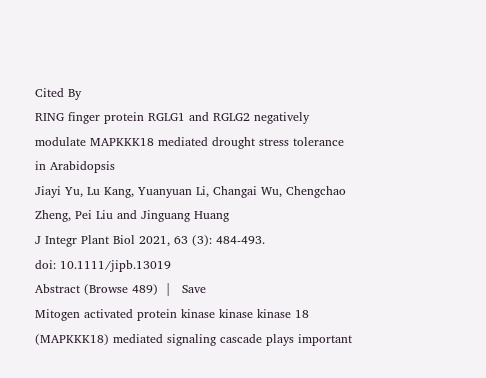Cited By
RING finger protein RGLG1 and RGLG2 negatively modulate MAPKKK18 mediated drought stress tolerance in Arabidopsis
Jiayi Yu, Lu Kang, Yuanyuan Li, Changai Wu, Chengchao Zheng, Pei Liu and Jinguang Huang
J Integr Plant Biol 2021, 63 (3): 484-493.
doi: 10.1111/jipb.13019
Abstract (Browse 489)  |   Save
Mitogen activated protein kinase kinase kinase 18 (MAPKKK18) mediated signaling cascade plays important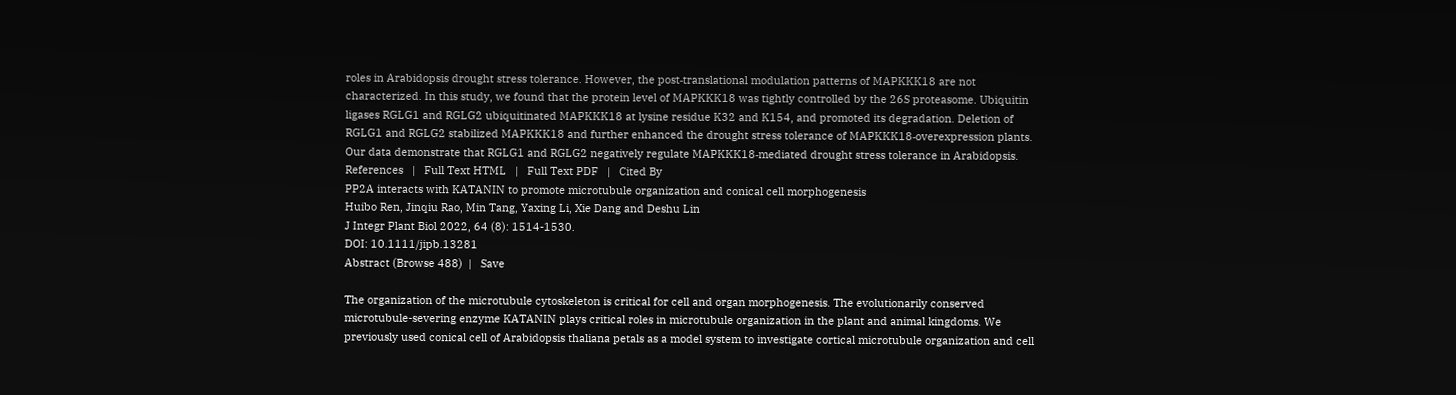roles in Arabidopsis drought stress tolerance. However, the post‐translational modulation patterns of MAPKKK18 are not characterized. In this study, we found that the protein level of MAPKKK18 was tightly controlled by the 26S proteasome. Ubiquitin ligases RGLG1 and RGLG2 ubiquitinated MAPKKK18 at lysine residue K32 and K154, and promoted its degradation. Deletion of RGLG1 and RGLG2 stabilized MAPKKK18 and further enhanced the drought stress tolerance of MAPKKK18‐overexpression plants. Our data demonstrate that RGLG1 and RGLG2 negatively regulate MAPKKK18‐mediated drought stress tolerance in Arabidopsis.
References   |   Full Text HTML   |   Full Text PDF   |   Cited By
PP2A interacts with KATANIN to promote microtubule organization and conical cell morphogenesis
Huibo Ren, Jinqiu Rao, Min Tang, Yaxing Li, Xie Dang and Deshu Lin
J Integr Plant Biol 2022, 64 (8): 1514-1530.
DOI: 10.1111/jipb.13281
Abstract (Browse 488)  |   Save

The organization of the microtubule cytoskeleton is critical for cell and organ morphogenesis. The evolutionarily conserved microtubule-severing enzyme KATANIN plays critical roles in microtubule organization in the plant and animal kingdoms. We previously used conical cell of Arabidopsis thaliana petals as a model system to investigate cortical microtubule organization and cell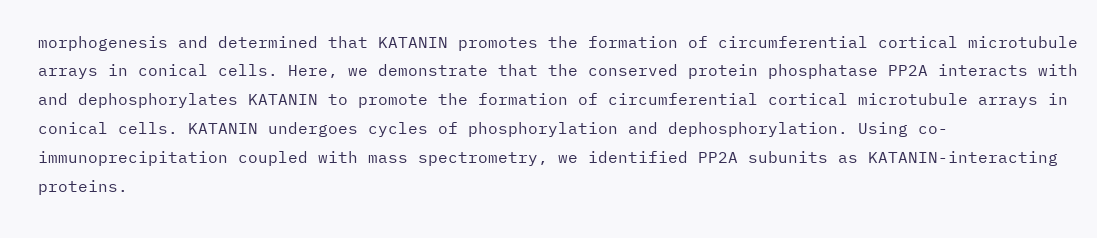morphogenesis and determined that KATANIN promotes the formation of circumferential cortical microtubule arrays in conical cells. Here, we demonstrate that the conserved protein phosphatase PP2A interacts with and dephosphorylates KATANIN to promote the formation of circumferential cortical microtubule arrays in conical cells. KATANIN undergoes cycles of phosphorylation and dephosphorylation. Using co-immunoprecipitation coupled with mass spectrometry, we identified PP2A subunits as KATANIN-interacting proteins.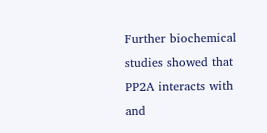Further biochemical studies showed that PP2A interacts with and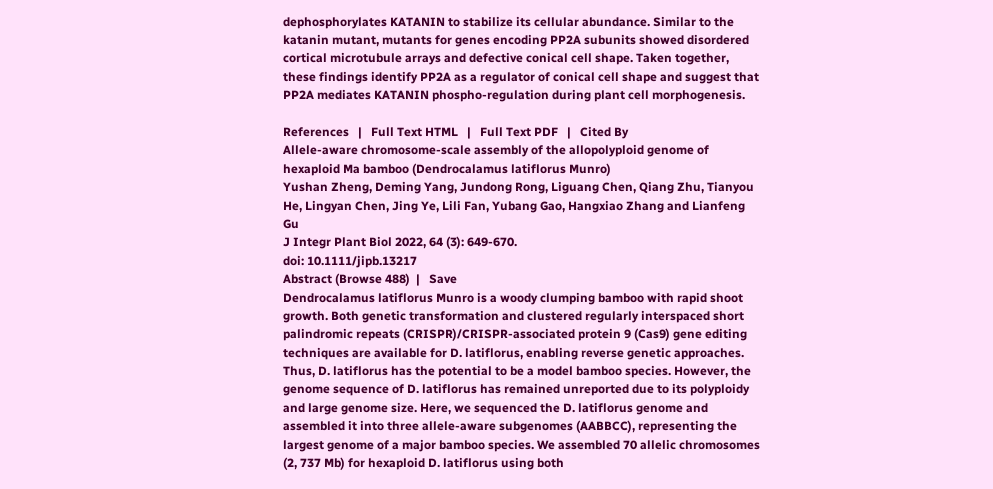dephosphorylates KATANIN to stabilize its cellular abundance. Similar to the katanin mutant, mutants for genes encoding PP2A subunits showed disordered cortical microtubule arrays and defective conical cell shape. Taken together, these findings identify PP2A as a regulator of conical cell shape and suggest that PP2A mediates KATANIN phospho-regulation during plant cell morphogenesis.

References   |   Full Text HTML   |   Full Text PDF   |   Cited By
Allele-aware chromosome-scale assembly of the allopolyploid genome of hexaploid Ma bamboo (Dendrocalamus latiflorus Munro)
Yushan Zheng, Deming Yang, Jundong Rong, Liguang Chen, Qiang Zhu, Tianyou He, Lingyan Chen, Jing Ye, Lili Fan, Yubang Gao, Hangxiao Zhang and Lianfeng Gu
J Integr Plant Biol 2022, 64 (3): 649-670.
doi: 10.1111/jipb.13217
Abstract (Browse 488)  |   Save
Dendrocalamus latiflorus Munro is a woody clumping bamboo with rapid shoot growth. Both genetic transformation and clustered regularly interspaced short palindromic repeats (CRISPR)/CRISPR-associated protein 9 (Cas9) gene editing techniques are available for D. latiflorus, enabling reverse genetic approaches. Thus, D. latiflorus has the potential to be a model bamboo species. However, the genome sequence of D. latiflorus has remained unreported due to its polyploidy and large genome size. Here, we sequenced the D. latiflorus genome and assembled it into three allele-aware subgenomes (AABBCC), representing the largest genome of a major bamboo species. We assembled 70 allelic chromosomes (2, 737 Mb) for hexaploid D. latiflorus using both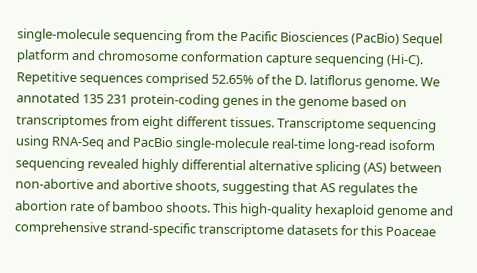single-molecule sequencing from the Pacific Biosciences (PacBio) Sequel platform and chromosome conformation capture sequencing (Hi-C). Repetitive sequences comprised 52.65% of the D. latiflorus genome. We annotated 135 231 protein-coding genes in the genome based on transcriptomes from eight different tissues. Transcriptome sequencing using RNA-Seq and PacBio single-molecule real-time long-read isoform sequencing revealed highly differential alternative splicing (AS) between non-abortive and abortive shoots, suggesting that AS regulates the abortion rate of bamboo shoots. This high-quality hexaploid genome and comprehensive strand-specific transcriptome datasets for this Poaceae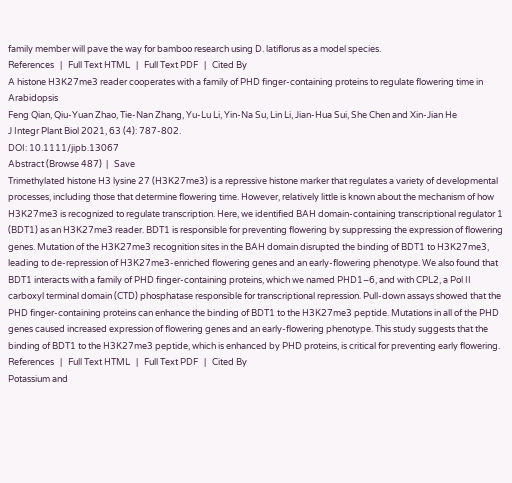family member will pave the way for bamboo research using D. latiflorus as a model species.
References   |   Full Text HTML   |   Full Text PDF   |   Cited By
A histone H3K27me3 reader cooperates with a family of PHD finger‐containing proteins to regulate flowering time in Arabidopsis
Feng Qian, Qiu‐Yuan Zhao, Tie‐Nan Zhang, Yu‐Lu Li, Yin‐Na Su, Lin Li, Jian‐Hua Sui, She Chen and Xin‐Jian He
J Integr Plant Biol 2021, 63 (4): 787-802.
DOI: 10.1111/jipb.13067
Abstract (Browse 487)  |   Save
Trimethylated histone H3 lysine 27 (H3K27me3) is a repressive histone marker that regulates a variety of developmental processes, including those that determine flowering time. However, relatively little is known about the mechanism of how H3K27me3 is recognized to regulate transcription. Here, we identified BAH domain‐containing transcriptional regulator 1 (BDT1) as an H3K27me3 reader. BDT1 is responsible for preventing flowering by suppressing the expression of flowering genes. Mutation of the H3K27me3 recognition sites in the BAH domain disrupted the binding of BDT1 to H3K27me3, leading to de‐repression of H3K27me3‐enriched flowering genes and an early‐flowering phenotype. We also found that BDT1 interacts with a family of PHD finger‐containing proteins, which we named PHD1–6, and with CPL2, a Pol II carboxyl terminal domain (CTD) phosphatase responsible for transcriptional repression. Pull‐down assays showed that the PHD finger‐containing proteins can enhance the binding of BDT1 to the H3K27me3 peptide. Mutations in all of the PHD genes caused increased expression of flowering genes and an early‐flowering phenotype. This study suggests that the binding of BDT1 to the H3K27me3 peptide, which is enhanced by PHD proteins, is critical for preventing early flowering.
References   |   Full Text HTML   |   Full Text PDF   |   Cited By
Potassium and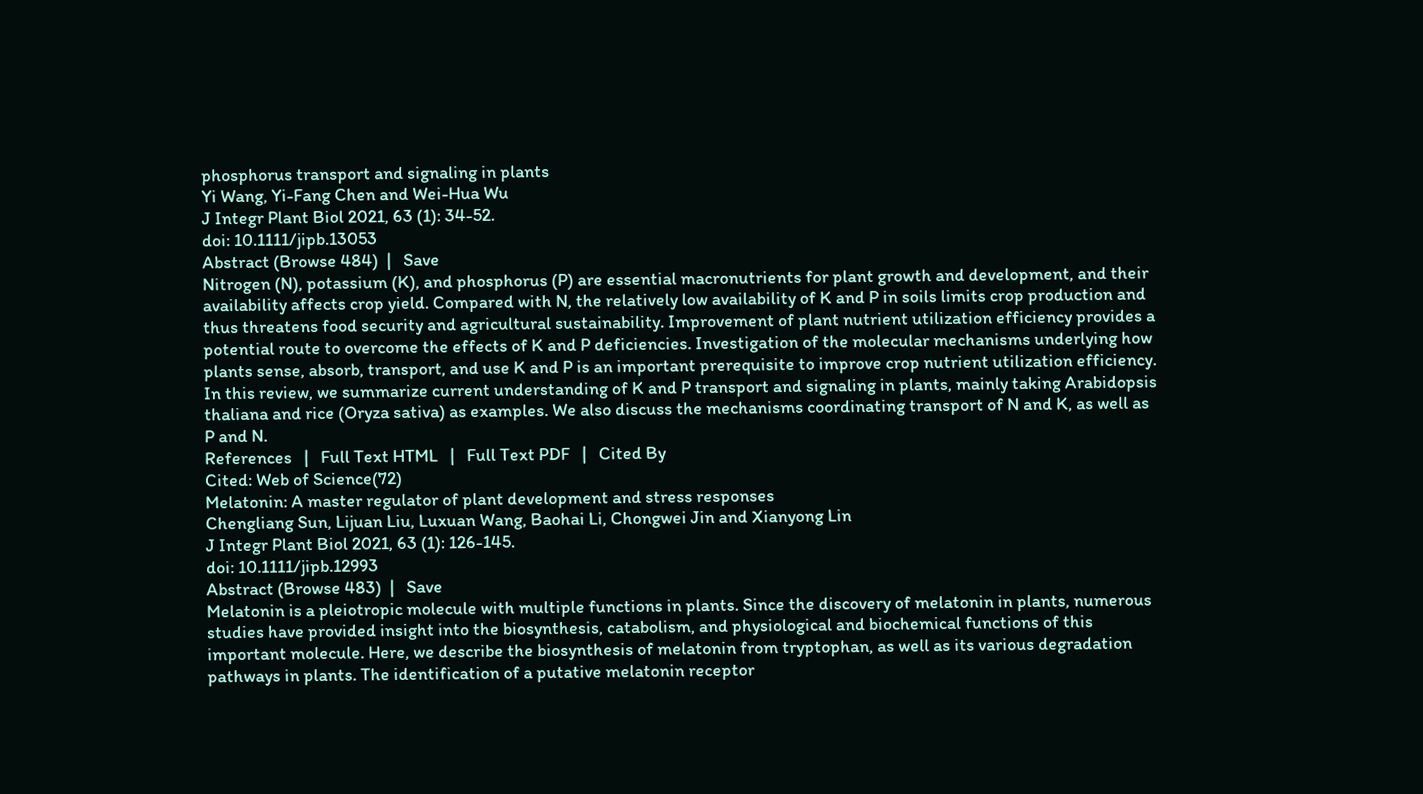phosphorus transport and signaling in plants
Yi Wang, Yi-Fang Chen and Wei-Hua Wu
J Integr Plant Biol 2021, 63 (1): 34-52.
doi: 10.1111/jipb.13053
Abstract (Browse 484)  |   Save
Nitrogen (N), potassium (K), and phosphorus (P) are essential macronutrients for plant growth and development, and their availability affects crop yield. Compared with N, the relatively low availability of K and P in soils limits crop production and thus threatens food security and agricultural sustainability. Improvement of plant nutrient utilization efficiency provides a potential route to overcome the effects of K and P deficiencies. Investigation of the molecular mechanisms underlying how plants sense, absorb, transport, and use K and P is an important prerequisite to improve crop nutrient utilization efficiency. In this review, we summarize current understanding of K and P transport and signaling in plants, mainly taking Arabidopsis thaliana and rice (Oryza sativa) as examples. We also discuss the mechanisms coordinating transport of N and K, as well as P and N.
References   |   Full Text HTML   |   Full Text PDF   |   Cited By
Cited: Web of Science(72)
Melatonin: A master regulator of plant development and stress responses
Chengliang Sun, Lijuan Liu, Luxuan Wang, Baohai Li, Chongwei Jin and Xianyong Lin
J Integr Plant Biol 2021, 63 (1): 126-145.
doi: 10.1111/jipb.12993
Abstract (Browse 483)  |   Save
Melatonin is a pleiotropic molecule with multiple functions in plants. Since the discovery of melatonin in plants, numerous studies have provided insight into the biosynthesis, catabolism, and physiological and biochemical functions of this important molecule. Here, we describe the biosynthesis of melatonin from tryptophan, as well as its various degradation pathways in plants. The identification of a putative melatonin receptor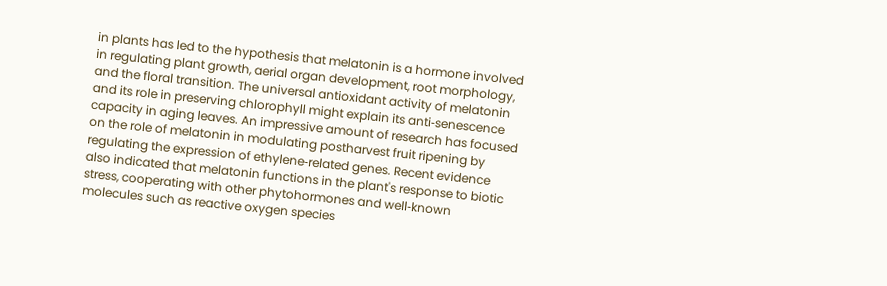in plants has led to the hypothesis that melatonin is a hormone involved in regulating plant growth, aerial organ development, root morphology, and the floral transition. The universal antioxidant activity of melatonin and its role in preserving chlorophyll might explain its anti‐senescence capacity in aging leaves. An impressive amount of research has focused on the role of melatonin in modulating postharvest fruit ripening by regulating the expression of ethylene‐related genes. Recent evidence also indicated that melatonin functions in the plant's response to biotic stress, cooperating with other phytohormones and well‐known molecules such as reactive oxygen species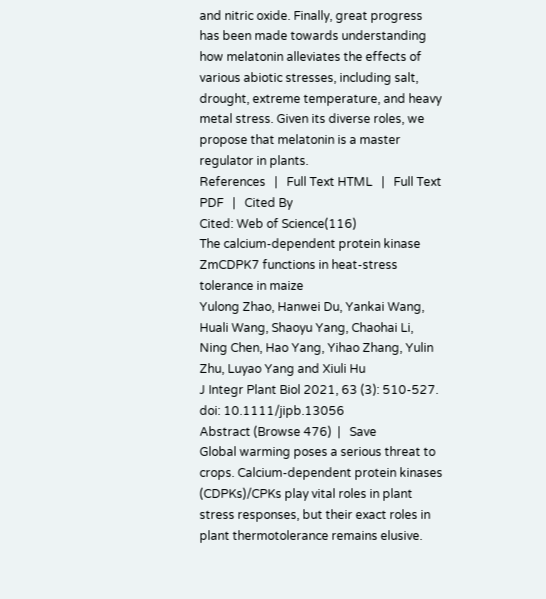and nitric oxide. Finally, great progress has been made towards understanding how melatonin alleviates the effects of various abiotic stresses, including salt, drought, extreme temperature, and heavy metal stress. Given its diverse roles, we propose that melatonin is a master regulator in plants.
References   |   Full Text HTML   |   Full Text PDF   |   Cited By
Cited: Web of Science(116)
The calcium‐dependent protein kinase ZmCDPK7 functions in heat‐stress tolerance in maize
Yulong Zhao, Hanwei Du, Yankai Wang, Huali Wang, Shaoyu Yang, Chaohai Li, Ning Chen, Hao Yang, Yihao Zhang, Yulin Zhu, Luyao Yang and Xiuli Hu
J Integr Plant Biol 2021, 63 (3): 510-527.
doi: 10.1111/jipb.13056
Abstract (Browse 476)  |   Save
Global warming poses a serious threat to crops. Calcium‐dependent protein kinases (CDPKs)/CPKs play vital roles in plant stress responses, but their exact roles in plant thermotolerance remains elusive.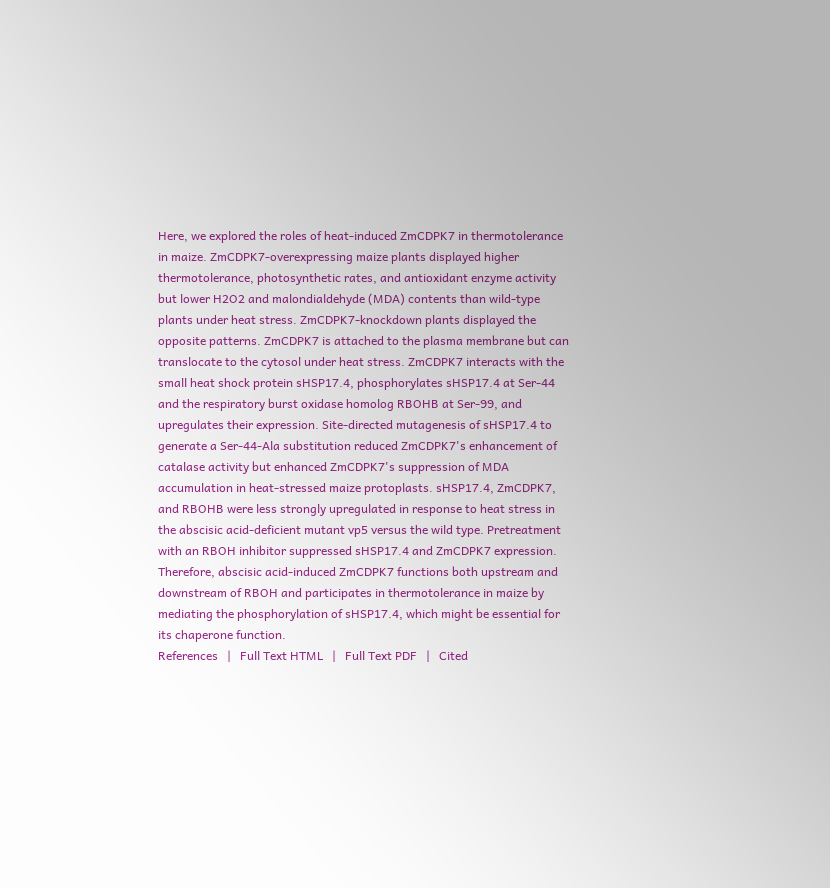Here, we explored the roles of heat‐induced ZmCDPK7 in thermotolerance in maize. ZmCDPK7‐overexpressing maize plants displayed higher thermotolerance, photosynthetic rates, and antioxidant enzyme activity but lower H2O2 and malondialdehyde (MDA) contents than wild‐type plants under heat stress. ZmCDPK7‐knockdown plants displayed the opposite patterns. ZmCDPK7 is attached to the plasma membrane but can translocate to the cytosol under heat stress. ZmCDPK7 interacts with the small heat shock protein sHSP17.4, phosphorylates sHSP17.4 at Ser‐44 and the respiratory burst oxidase homolog RBOHB at Ser‐99, and upregulates their expression. Site‐directed mutagenesis of sHSP17.4 to generate a Ser‐44‐Ala substitution reduced ZmCDPK7's enhancement of catalase activity but enhanced ZmCDPK7's suppression of MDA accumulation in heat‐stressed maize protoplasts. sHSP17.4, ZmCDPK7, and RBOHB were less strongly upregulated in response to heat stress in the abscisic acid‐deficient mutant vp5 versus the wild type. Pretreatment with an RBOH inhibitor suppressed sHSP17.4 and ZmCDPK7 expression. Therefore, abscisic acid‐induced ZmCDPK7 functions both upstream and downstream of RBOH and participates in thermotolerance in maize by mediating the phosphorylation of sHSP17.4, which might be essential for its chaperone function.
References   |   Full Text HTML   |   Full Text PDF   |   Cited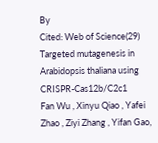By
Cited: Web of Science(29)
Targeted mutagenesis in Arabidopsis thaliana using CRISPR-Cas12b/C2c1
Fan Wu , Xinyu Qiao , Yafei Zhao , Ziyi Zhang , Yifan Gao,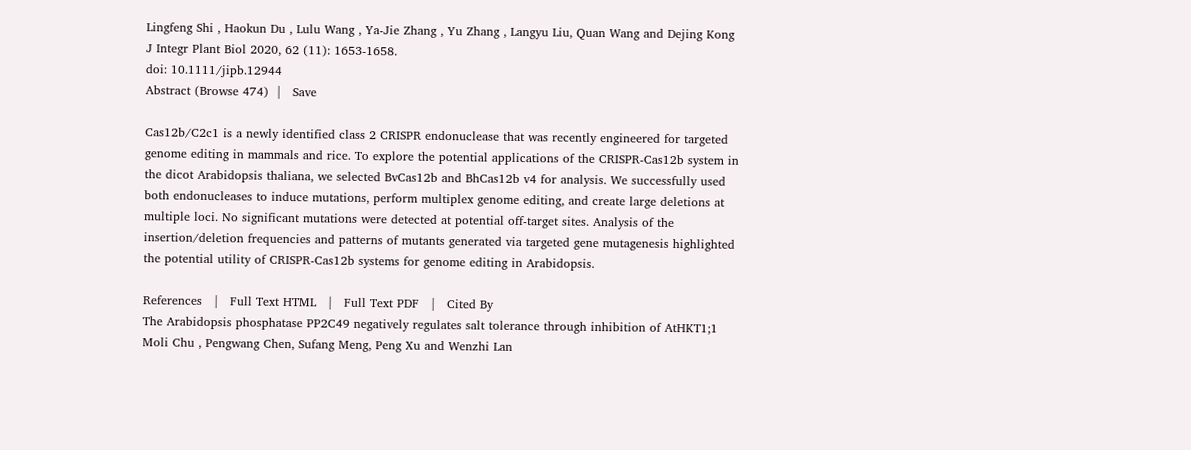Lingfeng Shi , Haokun Du , Lulu Wang , Ya‐Jie Zhang , Yu Zhang , Langyu Liu, Quan Wang and Dejing Kong
J Integr Plant Biol 2020, 62 (11): 1653-1658.
doi: 10.1111/jipb.12944
Abstract (Browse 474)  |   Save

Cas12b/C2c1 is a newly identified class 2 CRISPR endonuclease that was recently engineered for targeted genome editing in mammals and rice. To explore the potential applications of the CRISPR‐Cas12b system in the dicot Arabidopsis thaliana, we selected BvCas12b and BhCas12b v4 for analysis. We successfully used both endonucleases to induce mutations, perform multiplex genome editing, and create large deletions at multiple loci. No significant mutations were detected at potential off‐target sites. Analysis of the insertion/deletion frequencies and patterns of mutants generated via targeted gene mutagenesis highlighted the potential utility of CRISPR‐Cas12b systems for genome editing in Arabidopsis.

References   |   Full Text HTML   |   Full Text PDF   |   Cited By
The Arabidopsis phosphatase PP2C49 negatively regulates salt tolerance through inhibition of AtHKT1;1
Moli Chu , Pengwang Chen, Sufang Meng, Peng Xu and Wenzhi Lan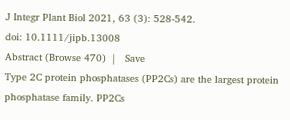J Integr Plant Biol 2021, 63 (3): 528-542.
doi: 10.1111/jipb.13008
Abstract (Browse 470)  |   Save
Type 2C protein phosphatases (PP2Cs) are the largest protein phosphatase family. PP2Cs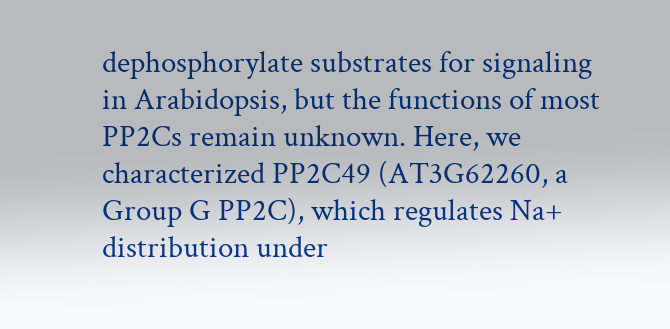dephosphorylate substrates for signaling in Arabidopsis, but the functions of most PP2Cs remain unknown. Here, we characterized PP2C49 (AT3G62260, a Group G PP2C), which regulates Na+ distribution under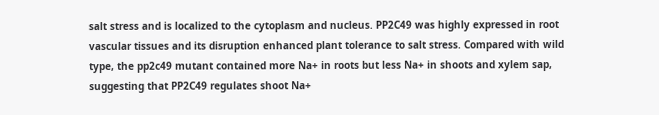salt stress and is localized to the cytoplasm and nucleus. PP2C49 was highly expressed in root vascular tissues and its disruption enhanced plant tolerance to salt stress. Compared with wild type, the pp2c49 mutant contained more Na+ in roots but less Na+ in shoots and xylem sap, suggesting that PP2C49 regulates shoot Na+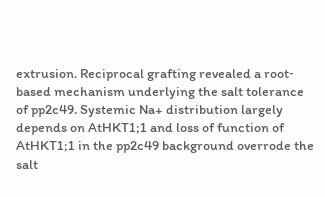extrusion. Reciprocal grafting revealed a root‐based mechanism underlying the salt tolerance of pp2c49. Systemic Na+ distribution largely depends on AtHKT1;1 and loss of function of AtHKT1;1 in the pp2c49 background overrode the salt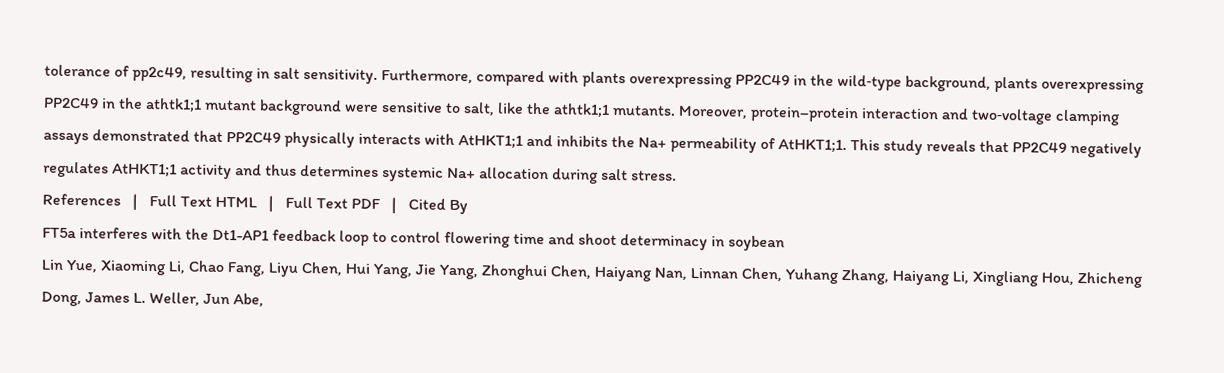tolerance of pp2c49, resulting in salt sensitivity. Furthermore, compared with plants overexpressing PP2C49 in the wild‐type background, plants overexpressing PP2C49 in the athtk1;1 mutant background were sensitive to salt, like the athtk1;1 mutants. Moreover, protein–protein interaction and two‐voltage clamping assays demonstrated that PP2C49 physically interacts with AtHKT1;1 and inhibits the Na+ permeability of AtHKT1;1. This study reveals that PP2C49 negatively regulates AtHKT1;1 activity and thus determines systemic Na+ allocation during salt stress.
References   |   Full Text HTML   |   Full Text PDF   |   Cited By
FT5a interferes with the Dt1-AP1 feedback loop to control flowering time and shoot determinacy in soybean
Lin Yue, Xiaoming Li, Chao Fang, Liyu Chen, Hui Yang, Jie Yang, Zhonghui Chen, Haiyang Nan, Linnan Chen, Yuhang Zhang, Haiyang Li, Xingliang Hou, Zhicheng Dong, James L. Weller, Jun Abe,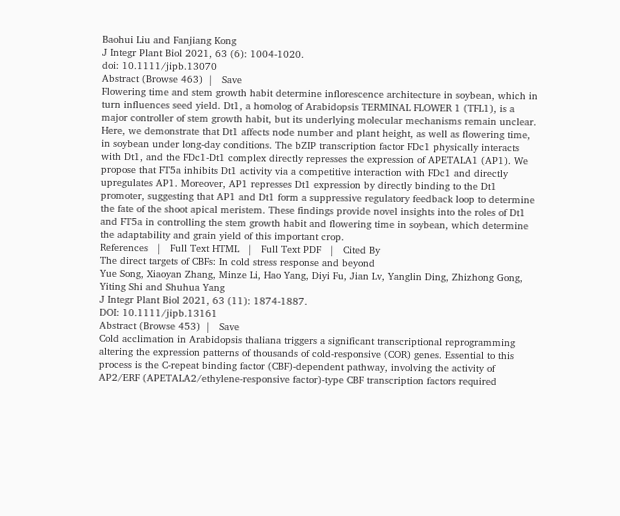Baohui Liu and Fanjiang Kong
J Integr Plant Biol 2021, 63 (6): 1004-1020.
doi: 10.1111/jipb.13070
Abstract (Browse 463)  |   Save
Flowering time and stem growth habit determine inflorescence architecture in soybean, which in turn influences seed yield. Dt1, a homolog of Arabidopsis TERMINAL FLOWER 1 (TFL1), is a major controller of stem growth habit, but its underlying molecular mechanisms remain unclear. Here, we demonstrate that Dt1 affects node number and plant height, as well as flowering time, in soybean under long-day conditions. The bZIP transcription factor FDc1 physically interacts with Dt1, and the FDc1-Dt1 complex directly represses the expression of APETALA1 (AP1). We propose that FT5a inhibits Dt1 activity via a competitive interaction with FDc1 and directly upregulates AP1. Moreover, AP1 represses Dt1 expression by directly binding to the Dt1 promoter, suggesting that AP1 and Dt1 form a suppressive regulatory feedback loop to determine the fate of the shoot apical meristem. These findings provide novel insights into the roles of Dt1 and FT5a in controlling the stem growth habit and flowering time in soybean, which determine the adaptability and grain yield of this important crop.
References   |   Full Text HTML   |   Full Text PDF   |   Cited By
The direct targets of CBFs: In cold stress response and beyond
Yue Song, Xiaoyan Zhang, Minze Li, Hao Yang, Diyi Fu, Jian Lv, Yanglin Ding, Zhizhong Gong, Yiting Shi and Shuhua Yang
J Integr Plant Biol 2021, 63 (11): 1874-1887.
DOI: 10.1111/jipb.13161
Abstract (Browse 453)  |   Save
Cold acclimation in Arabidopsis thaliana triggers a significant transcriptional reprogramming altering the expression patterns of thousands of cold-responsive (COR) genes. Essential to this process is the C-repeat binding factor (CBF)-dependent pathway, involving the activity of AP2/ERF (APETALA2/ethylene-responsive factor)-type CBF transcription factors required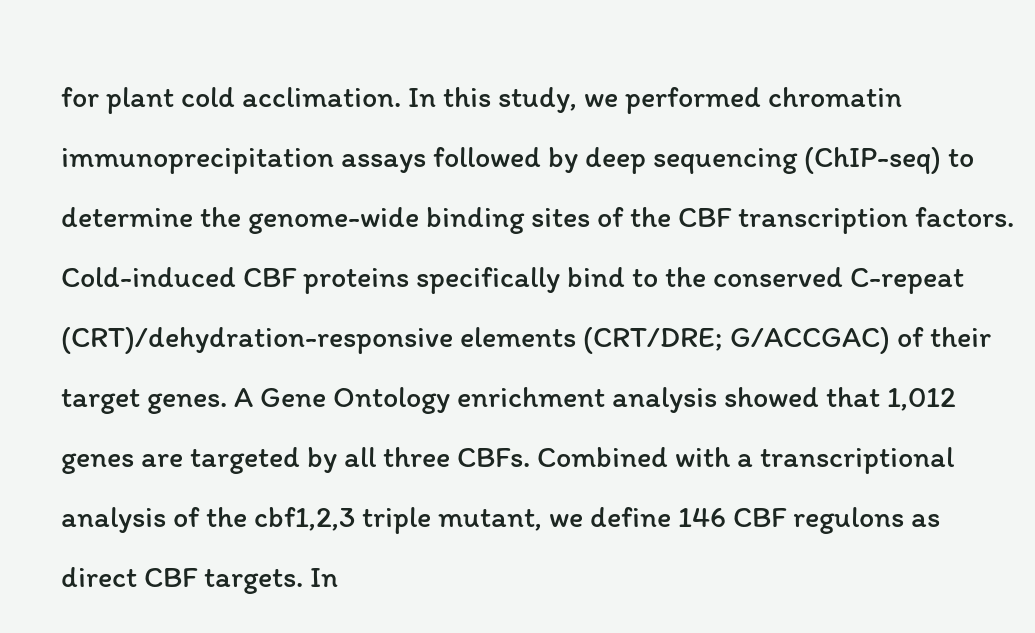for plant cold acclimation. In this study, we performed chromatin immunoprecipitation assays followed by deep sequencing (ChIP-seq) to determine the genome-wide binding sites of the CBF transcription factors. Cold-induced CBF proteins specifically bind to the conserved C-repeat (CRT)/dehydration-responsive elements (CRT/DRE; G/ACCGAC) of their target genes. A Gene Ontology enrichment analysis showed that 1,012 genes are targeted by all three CBFs. Combined with a transcriptional analysis of the cbf1,2,3 triple mutant, we define 146 CBF regulons as direct CBF targets. In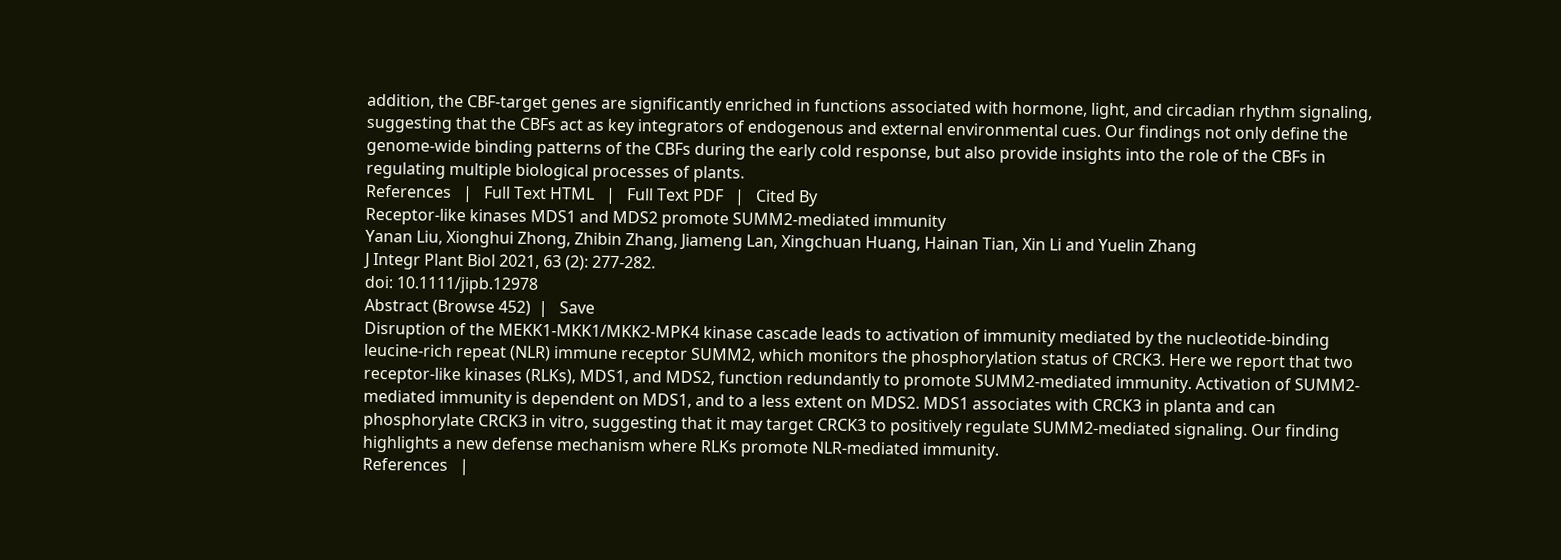addition, the CBF-target genes are significantly enriched in functions associated with hormone, light, and circadian rhythm signaling, suggesting that the CBFs act as key integrators of endogenous and external environmental cues. Our findings not only define the genome-wide binding patterns of the CBFs during the early cold response, but also provide insights into the role of the CBFs in regulating multiple biological processes of plants.
References   |   Full Text HTML   |   Full Text PDF   |   Cited By
Receptor‐like kinases MDS1 and MDS2 promote SUMM2‐mediated immunity
Yanan Liu, Xionghui Zhong, Zhibin Zhang, Jiameng Lan, Xingchuan Huang, Hainan Tian, Xin Li and Yuelin Zhang
J Integr Plant Biol 2021, 63 (2): 277-282.
doi: 10.1111/jipb.12978
Abstract (Browse 452)  |   Save
Disruption of the MEKK1‐MKK1/MKK2‐MPK4 kinase cascade leads to activation of immunity mediated by the nucleotide‐binding leucine‐rich repeat (NLR) immune receptor SUMM2, which monitors the phosphorylation status of CRCK3. Here we report that two receptor‐like kinases (RLKs), MDS1, and MDS2, function redundantly to promote SUMM2‐mediated immunity. Activation of SUMM2‐mediated immunity is dependent on MDS1, and to a less extent on MDS2. MDS1 associates with CRCK3 in planta and can phosphorylate CRCK3 in vitro, suggesting that it may target CRCK3 to positively regulate SUMM2‐mediated signaling. Our finding highlights a new defense mechanism where RLKs promote NLR‐mediated immunity.
References   |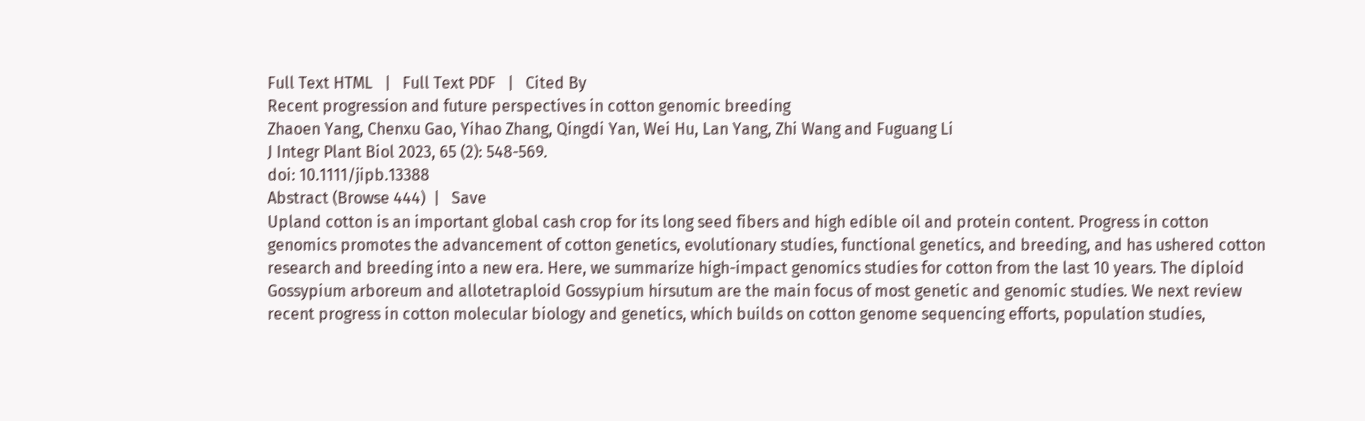Full Text HTML   |   Full Text PDF   |   Cited By
Recent progression and future perspectives in cotton genomic breeding
Zhaoen Yang, Chenxu Gao, Yihao Zhang, Qingdi Yan, Wei Hu, Lan Yang, Zhi Wang and Fuguang Li
J Integr Plant Biol 2023, 65 (2): 548-569.
doi: 10.1111/jipb.13388
Abstract (Browse 444)  |   Save
Upland cotton is an important global cash crop for its long seed fibers and high edible oil and protein content. Progress in cotton genomics promotes the advancement of cotton genetics, evolutionary studies, functional genetics, and breeding, and has ushered cotton research and breeding into a new era. Here, we summarize high-impact genomics studies for cotton from the last 10 years. The diploid Gossypium arboreum and allotetraploid Gossypium hirsutum are the main focus of most genetic and genomic studies. We next review recent progress in cotton molecular biology and genetics, which builds on cotton genome sequencing efforts, population studies,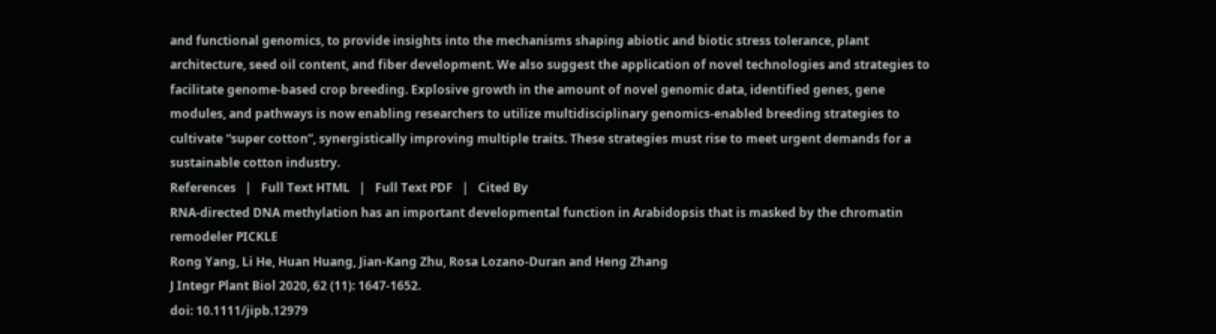and functional genomics, to provide insights into the mechanisms shaping abiotic and biotic stress tolerance, plant architecture, seed oil content, and fiber development. We also suggest the application of novel technologies and strategies to facilitate genome-based crop breeding. Explosive growth in the amount of novel genomic data, identified genes, gene modules, and pathways is now enabling researchers to utilize multidisciplinary genomics-enabled breeding strategies to cultivate “super cotton”, synergistically improving multiple traits. These strategies must rise to meet urgent demands for a sustainable cotton industry.
References   |   Full Text HTML   |   Full Text PDF   |   Cited By
RNA-directed DNA methylation has an important developmental function in Arabidopsis that is masked by the chromatin remodeler PICKLE
Rong Yang, Li He, Huan Huang, Jian-Kang Zhu, Rosa Lozano-Duran and Heng Zhang
J Integr Plant Biol 2020, 62 (11): 1647-1652.
doi: 10.1111/jipb.12979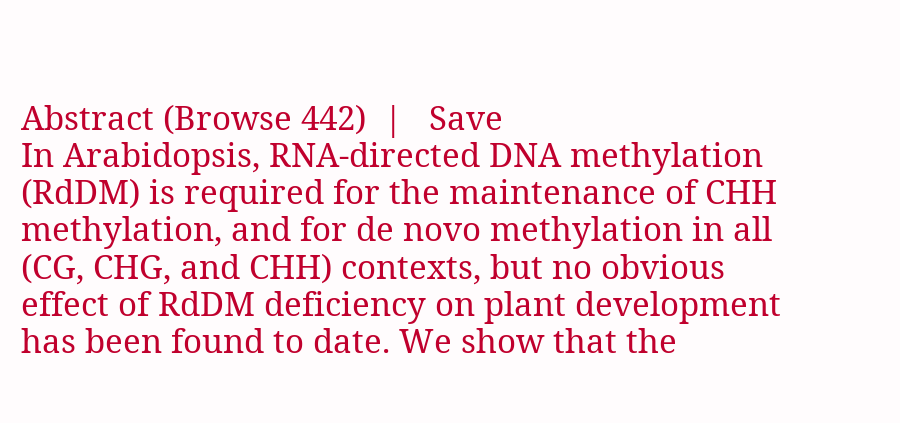Abstract (Browse 442)  |   Save
In Arabidopsis, RNA‐directed DNA methylation (RdDM) is required for the maintenance of CHH methylation, and for de novo methylation in all (CG, CHG, and CHH) contexts, but no obvious effect of RdDM deficiency on plant development has been found to date. We show that the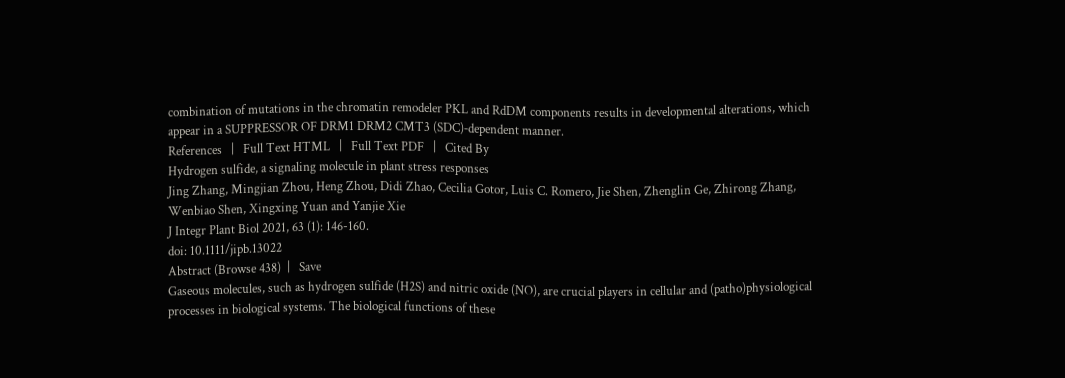combination of mutations in the chromatin remodeler PKL and RdDM components results in developmental alterations, which appear in a SUPPRESSOR OF DRM1 DRM2 CMT3 (SDC)‐dependent manner.
References   |   Full Text HTML   |   Full Text PDF   |   Cited By
Hydrogen sulfide, a signaling molecule in plant stress responses
Jing Zhang, Mingjian Zhou, Heng Zhou, Didi Zhao, Cecilia Gotor, Luis C. Romero, Jie Shen, Zhenglin Ge, Zhirong Zhang, Wenbiao Shen, Xingxing Yuan and Yanjie Xie
J Integr Plant Biol 2021, 63 (1): 146-160.
doi: 10.1111/jipb.13022
Abstract (Browse 438)  |   Save
Gaseous molecules, such as hydrogen sulfide (H2S) and nitric oxide (NO), are crucial players in cellular and (patho)physiological processes in biological systems. The biological functions of these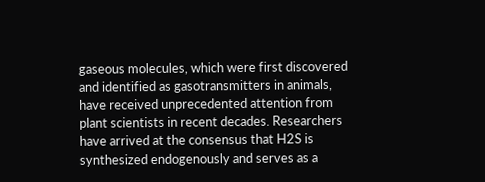gaseous molecules, which were first discovered and identified as gasotransmitters in animals, have received unprecedented attention from plant scientists in recent decades. Researchers have arrived at the consensus that H2S is synthesized endogenously and serves as a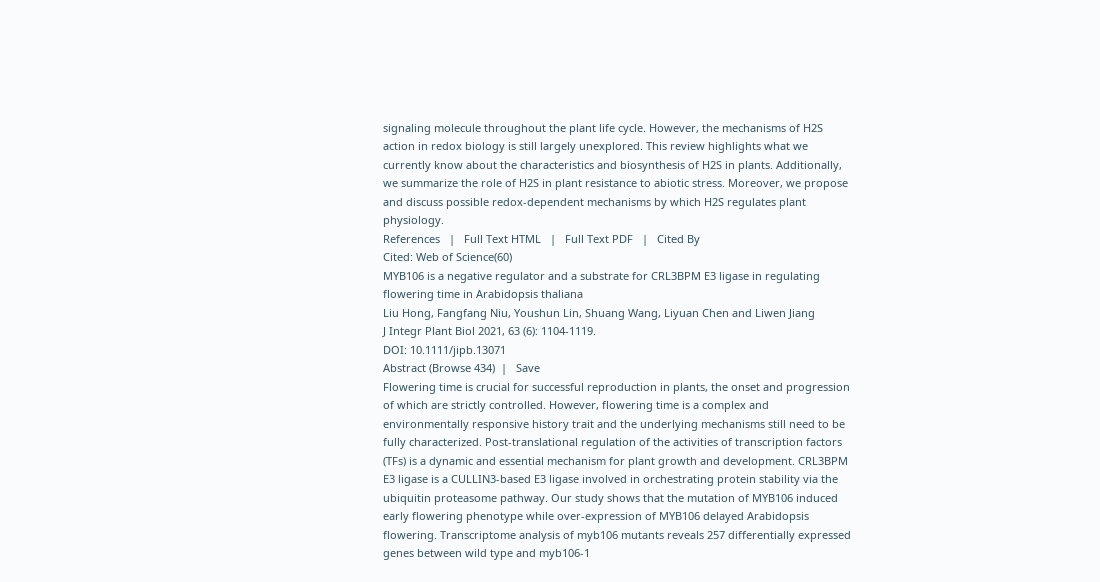signaling molecule throughout the plant life cycle. However, the mechanisms of H2S action in redox biology is still largely unexplored. This review highlights what we currently know about the characteristics and biosynthesis of H2S in plants. Additionally, we summarize the role of H2S in plant resistance to abiotic stress. Moreover, we propose and discuss possible redox‐dependent mechanisms by which H2S regulates plant physiology.
References   |   Full Text HTML   |   Full Text PDF   |   Cited By
Cited: Web of Science(60)
MYB106 is a negative regulator and a substrate for CRL3BPM E3 ligase in regulating flowering time in Arabidopsis thaliana
Liu Hong, Fangfang Niu, Youshun Lin, Shuang Wang, Liyuan Chen and Liwen Jiang
J Integr Plant Biol 2021, 63 (6): 1104-1119.
DOI: 10.1111/jipb.13071
Abstract (Browse 434)  |   Save
Flowering time is crucial for successful reproduction in plants, the onset and progression of which are strictly controlled. However, flowering time is a complex and environmentally responsive history trait and the underlying mechanisms still need to be fully characterized. Post-translational regulation of the activities of transcription factors (TFs) is a dynamic and essential mechanism for plant growth and development. CRL3BPM E3 ligase is a CULLIN3-based E3 ligase involved in orchestrating protein stability via the ubiquitin proteasome pathway. Our study shows that the mutation of MYB106 induced early flowering phenotype while over-expression of MYB106 delayed Arabidopsis flowering. Transcriptome analysis of myb106 mutants reveals 257 differentially expressed genes between wild type and myb106-1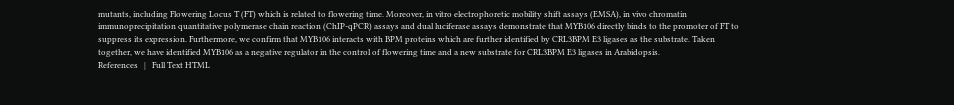mutants, including Flowering Locus T (FT) which is related to flowering time. Moreover, in vitro electrophoretic mobility shift assays (EMSA), in vivo chromatin immunoprecipitation quantitative polymerase chain reaction (ChIP-qPCR) assays and dual luciferase assays demonstrate that MYB106 directly binds to the promoter of FT to suppress its expression. Furthermore, we confirm that MYB106 interacts with BPM proteins which are further identified by CRL3BPM E3 ligases as the substrate. Taken together, we have identified MYB106 as a negative regulator in the control of flowering time and a new substrate for CRL3BPM E3 ligases in Arabidopsis.
References   |   Full Text HTML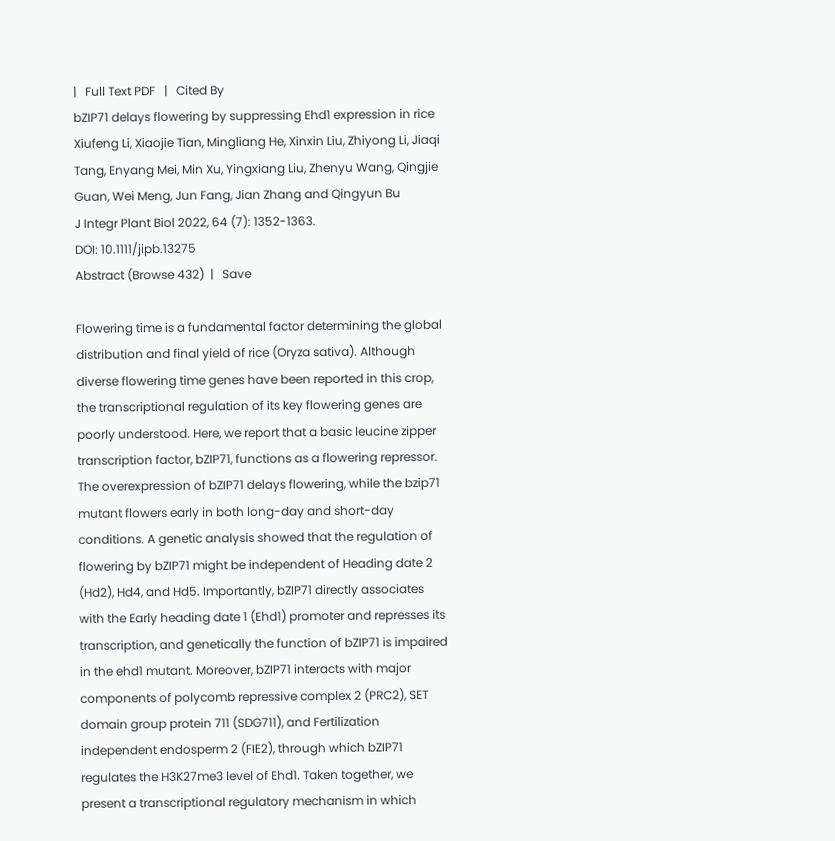|   Full Text PDF   |   Cited By
bZIP71 delays flowering by suppressing Ehd1 expression in rice
Xiufeng Li, Xiaojie Tian, Mingliang He, Xinxin Liu, Zhiyong Li, Jiaqi Tang, Enyang Mei, Min Xu, Yingxiang Liu, Zhenyu Wang, Qingjie Guan, Wei Meng, Jun Fang, Jian Zhang and Qingyun Bu
J Integr Plant Biol 2022, 64 (7): 1352-1363.
DOI: 10.1111/jipb.13275
Abstract (Browse 432)  |   Save

Flowering time is a fundamental factor determining the global distribution and final yield of rice (Oryza sativa). Although diverse flowering time genes have been reported in this crop, the transcriptional regulation of its key flowering genes are poorly understood. Here, we report that a basic leucine zipper transcription factor, bZIP71, functions as a flowering repressor. The overexpression of bZIP71 delays flowering, while the bzip71 mutant flowers early in both long-day and short-day conditions. A genetic analysis showed that the regulation of flowering by bZIP71 might be independent of Heading date 2 (Hd2), Hd4, and Hd5. Importantly, bZIP71 directly associates with the Early heading date 1 (Ehd1) promoter and represses its transcription, and genetically the function of bZIP71 is impaired in the ehd1 mutant. Moreover, bZIP71 interacts with major components of polycomb repressive complex 2 (PRC2), SET domain group protein 711 (SDG711), and Fertilization independent endosperm 2 (FIE2), through which bZIP71 regulates the H3K27me3 level of Ehd1. Taken together, we present a transcriptional regulatory mechanism in which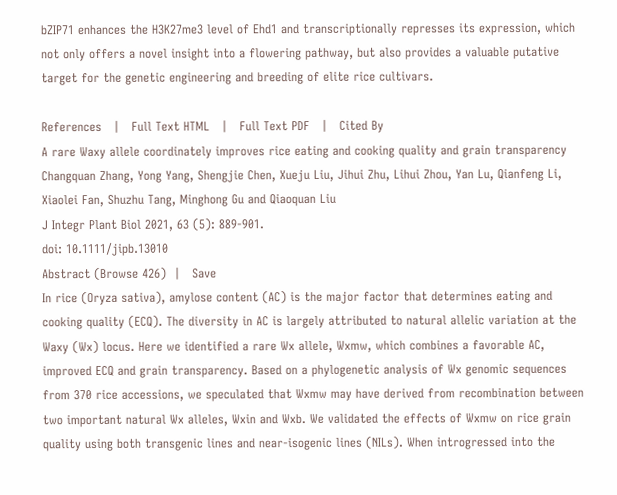bZIP71 enhances the H3K27me3 level of Ehd1 and transcriptionally represses its expression, which not only offers a novel insight into a flowering pathway, but also provides a valuable putative target for the genetic engineering and breeding of elite rice cultivars.

References   |   Full Text HTML   |   Full Text PDF   |   Cited By
A rare Waxy allele coordinately improves rice eating and cooking quality and grain transparency
Changquan Zhang, Yong Yang, Shengjie Chen, Xueju Liu, Jihui Zhu, Lihui Zhou, Yan Lu, Qianfeng Li, Xiaolei Fan, Shuzhu Tang, Minghong Gu and Qiaoquan Liu
J Integr Plant Biol 2021, 63 (5): 889-901.
doi: 10.1111/jipb.13010
Abstract (Browse 426)  |   Save
In rice (Oryza sativa), amylose content (AC) is the major factor that determines eating and cooking quality (ECQ). The diversity in AC is largely attributed to natural allelic variation at the Waxy (Wx) locus. Here we identified a rare Wx allele, Wxmw, which combines a favorable AC, improved ECQ and grain transparency. Based on a phylogenetic analysis of Wx genomic sequences from 370 rice accessions, we speculated that Wxmw may have derived from recombination between two important natural Wx alleles, Wxin and Wxb. We validated the effects of Wxmw on rice grain quality using both transgenic lines and near‐isogenic lines (NILs). When introgressed into the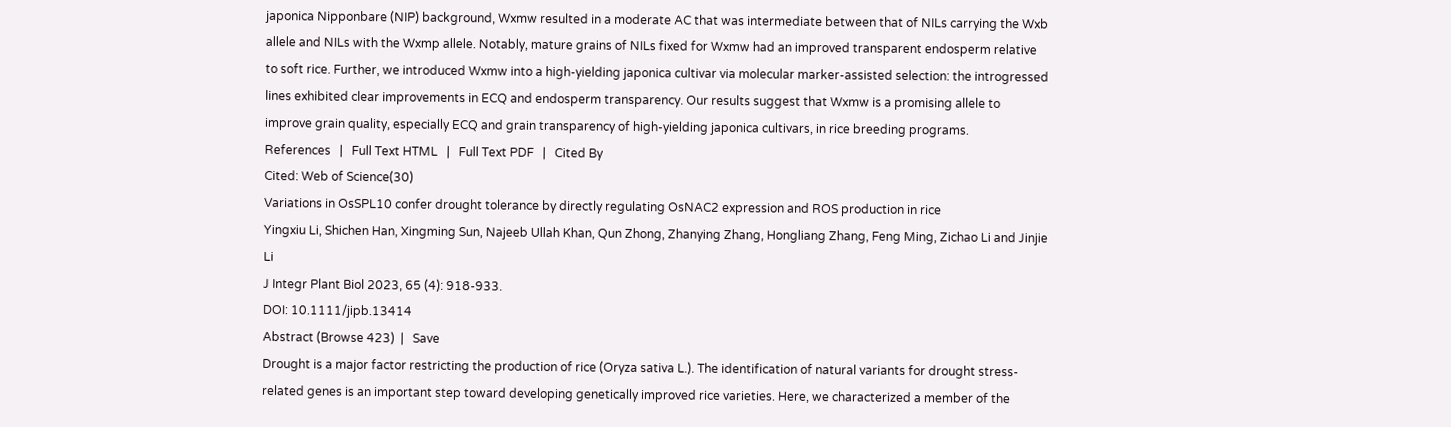japonica Nipponbare (NIP) background, Wxmw resulted in a moderate AC that was intermediate between that of NILs carrying the Wxb allele and NILs with the Wxmp allele. Notably, mature grains of NILs fixed for Wxmw had an improved transparent endosperm relative to soft rice. Further, we introduced Wxmw into a high‐yielding japonica cultivar via molecular marker‐assisted selection: the introgressed lines exhibited clear improvements in ECQ and endosperm transparency. Our results suggest that Wxmw is a promising allele to improve grain quality, especially ECQ and grain transparency of high‐yielding japonica cultivars, in rice breeding programs.
References   |   Full Text HTML   |   Full Text PDF   |   Cited By
Cited: Web of Science(30)
Variations in OsSPL10 confer drought tolerance by directly regulating OsNAC2 expression and ROS production in rice
Yingxiu Li, Shichen Han, Xingming Sun, Najeeb Ullah Khan, Qun Zhong, Zhanying Zhang, Hongliang Zhang, Feng Ming, Zichao Li and Jinjie Li
J Integr Plant Biol 2023, 65 (4): 918-933.
DOI: 10.1111/jipb.13414
Abstract (Browse 423)  |   Save
Drought is a major factor restricting the production of rice (Oryza sativa L.). The identification of natural variants for drought stress‐ related genes is an important step toward developing genetically improved rice varieties. Here, we characterized a member of the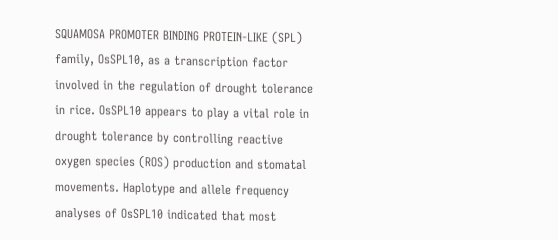SQUAMOSA PROMOTER BINDING PROTEIN‐LIKE (SPL) family, OsSPL10, as a transcription factor involved in the regulation of drought tolerance in rice. OsSPL10 appears to play a vital role in drought tolerance by controlling reactive oxygen species (ROS) production and stomatal movements. Haplotype and allele frequency analyses of OsSPL10 indicated that most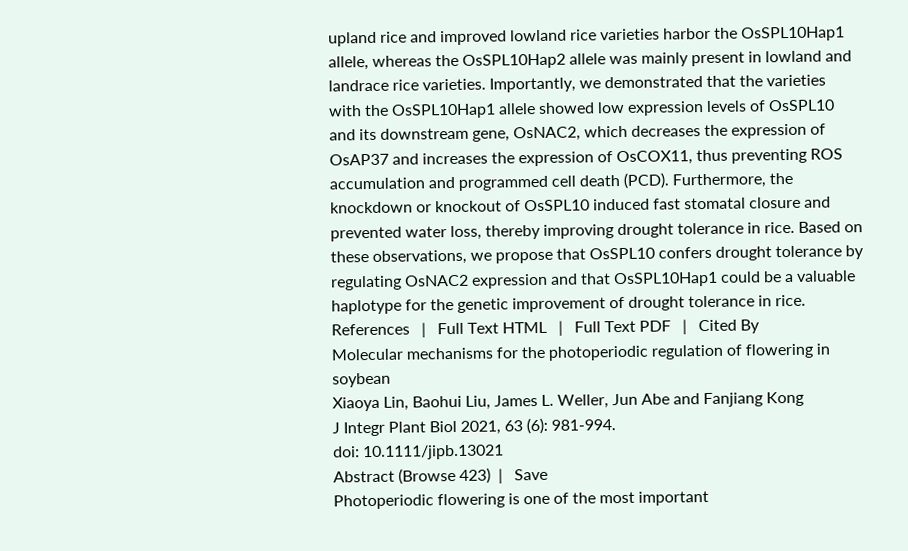upland rice and improved lowland rice varieties harbor the OsSPL10Hap1 allele, whereas the OsSPL10Hap2 allele was mainly present in lowland and landrace rice varieties. Importantly, we demonstrated that the varieties with the OsSPL10Hap1 allele showed low expression levels of OsSPL10 and its downstream gene, OsNAC2, which decreases the expression of OsAP37 and increases the expression of OsCOX11, thus preventing ROS accumulation and programmed cell death (PCD). Furthermore, the knockdown or knockout of OsSPL10 induced fast stomatal closure and prevented water loss, thereby improving drought tolerance in rice. Based on these observations, we propose that OsSPL10 confers drought tolerance by regulating OsNAC2 expression and that OsSPL10Hap1 could be a valuable haplotype for the genetic improvement of drought tolerance in rice.
References   |   Full Text HTML   |   Full Text PDF   |   Cited By
Molecular mechanisms for the photoperiodic regulation of flowering in soybean
Xiaoya Lin, Baohui Liu, James L. Weller, Jun Abe and Fanjiang Kong
J Integr Plant Biol 2021, 63 (6): 981-994.
doi: 10.1111/jipb.13021
Abstract (Browse 423)  |   Save
Photoperiodic flowering is one of the most important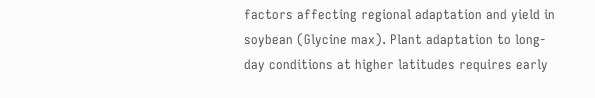factors affecting regional adaptation and yield in soybean (Glycine max). Plant adaptation to long-day conditions at higher latitudes requires early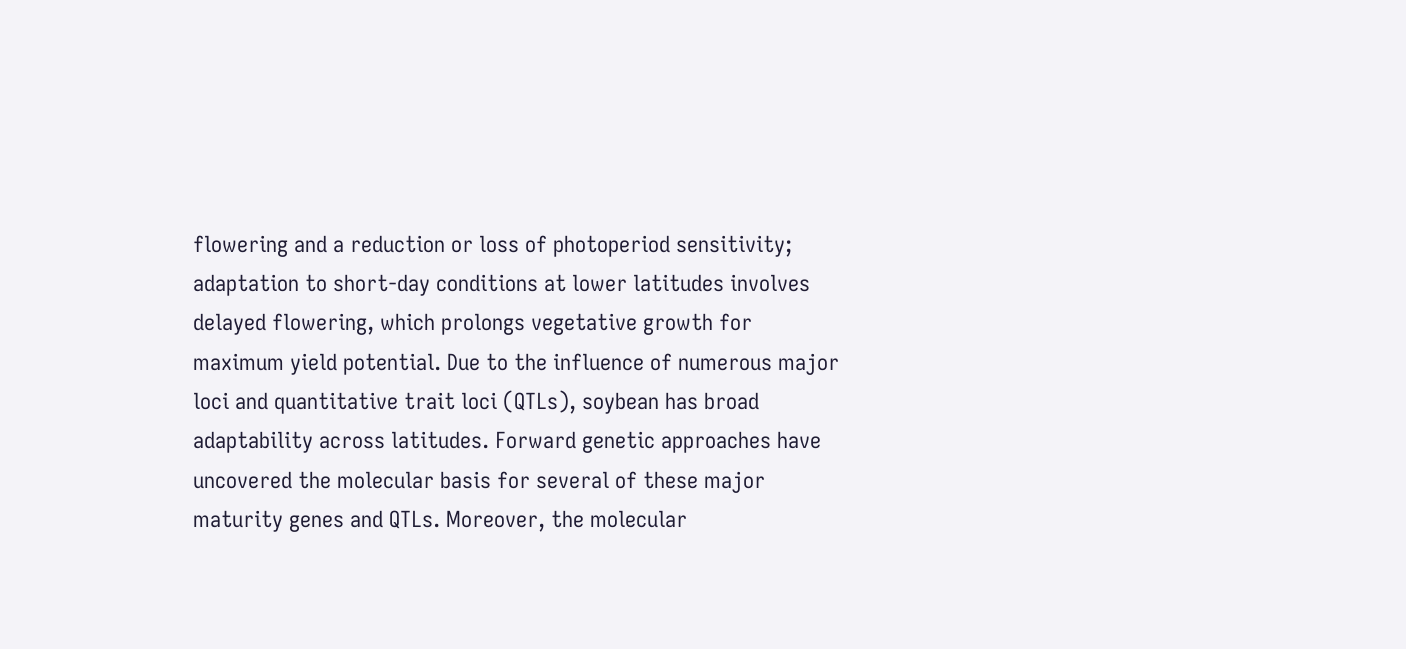flowering and a reduction or loss of photoperiod sensitivity; adaptation to short-day conditions at lower latitudes involves delayed flowering, which prolongs vegetative growth for maximum yield potential. Due to the influence of numerous major loci and quantitative trait loci (QTLs), soybean has broad adaptability across latitudes. Forward genetic approaches have uncovered the molecular basis for several of these major maturity genes and QTLs. Moreover, the molecular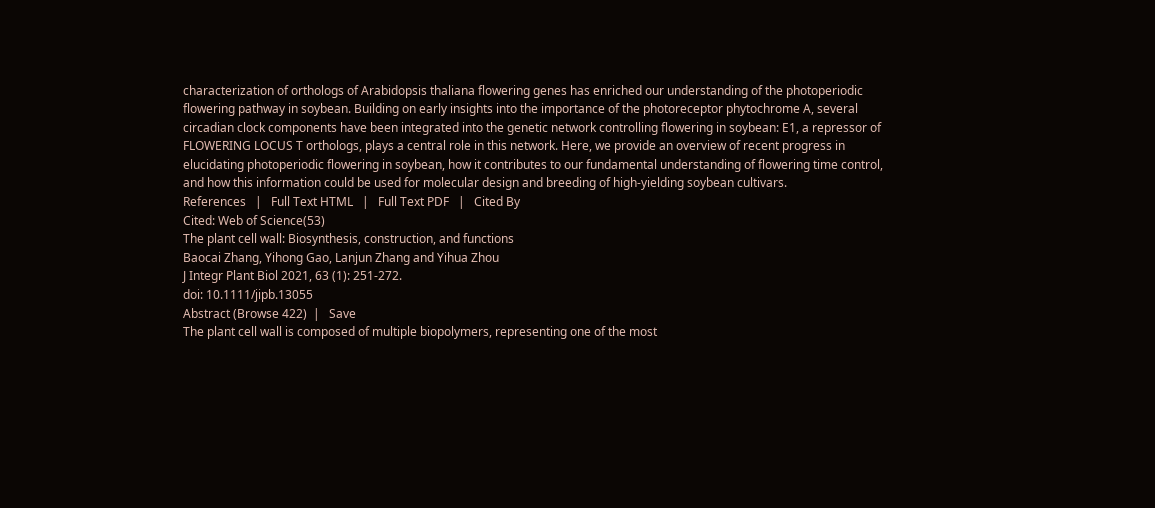characterization of orthologs of Arabidopsis thaliana flowering genes has enriched our understanding of the photoperiodic flowering pathway in soybean. Building on early insights into the importance of the photoreceptor phytochrome A, several circadian clock components have been integrated into the genetic network controlling flowering in soybean: E1, a repressor of FLOWERING LOCUS T orthologs, plays a central role in this network. Here, we provide an overview of recent progress in elucidating photoperiodic flowering in soybean, how it contributes to our fundamental understanding of flowering time control, and how this information could be used for molecular design and breeding of high-yielding soybean cultivars.
References   |   Full Text HTML   |   Full Text PDF   |   Cited By
Cited: Web of Science(53)
The plant cell wall: Biosynthesis, construction, and functions
Baocai Zhang, Yihong Gao, Lanjun Zhang and Yihua Zhou
J Integr Plant Biol 2021, 63 (1): 251-272.
doi: 10.1111/jipb.13055
Abstract (Browse 422)  |   Save
The plant cell wall is composed of multiple biopolymers, representing one of the most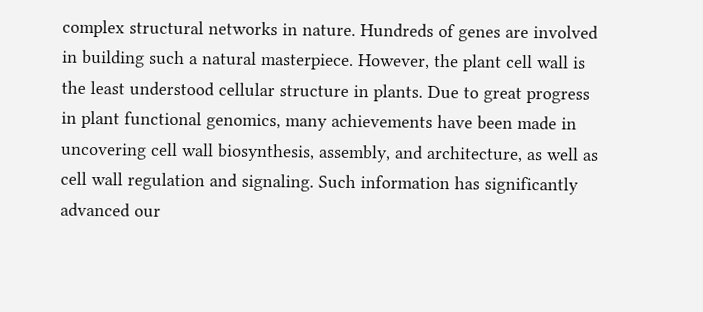complex structural networks in nature. Hundreds of genes are involved in building such a natural masterpiece. However, the plant cell wall is the least understood cellular structure in plants. Due to great progress in plant functional genomics, many achievements have been made in uncovering cell wall biosynthesis, assembly, and architecture, as well as cell wall regulation and signaling. Such information has significantly advanced our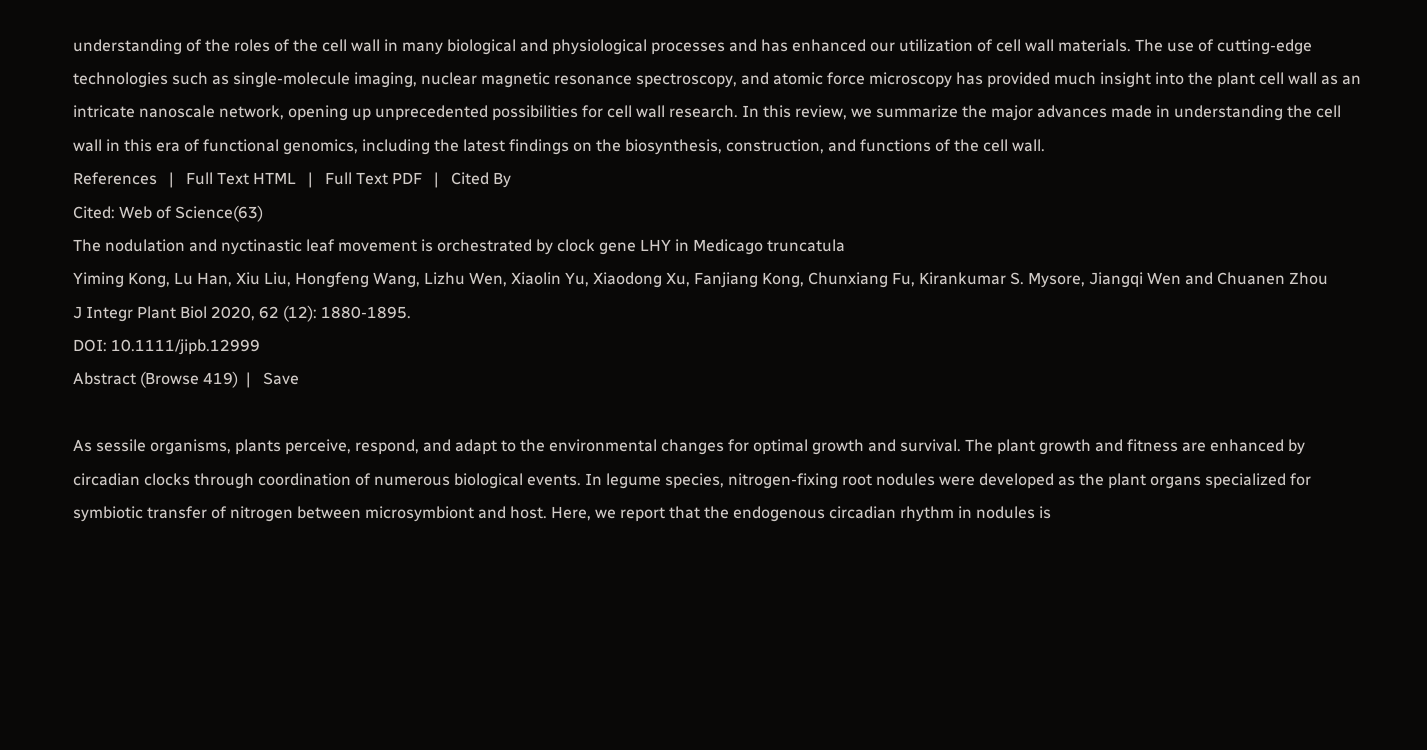understanding of the roles of the cell wall in many biological and physiological processes and has enhanced our utilization of cell wall materials. The use of cutting‐edge technologies such as single‐molecule imaging, nuclear magnetic resonance spectroscopy, and atomic force microscopy has provided much insight into the plant cell wall as an intricate nanoscale network, opening up unprecedented possibilities for cell wall research. In this review, we summarize the major advances made in understanding the cell wall in this era of functional genomics, including the latest findings on the biosynthesis, construction, and functions of the cell wall.
References   |   Full Text HTML   |   Full Text PDF   |   Cited By
Cited: Web of Science(63)
The nodulation and nyctinastic leaf movement is orchestrated by clock gene LHY in Medicago truncatula
Yiming Kong, Lu Han, Xiu Liu, Hongfeng Wang, Lizhu Wen, Xiaolin Yu, Xiaodong Xu, Fanjiang Kong, Chunxiang Fu, Kirankumar S. Mysore, Jiangqi Wen and Chuanen Zhou
J Integr Plant Biol 2020, 62 (12): 1880-1895.
DOI: 10.1111/jipb.12999
Abstract (Browse 419)  |   Save

As sessile organisms, plants perceive, respond, and adapt to the environmental changes for optimal growth and survival. The plant growth and fitness are enhanced by circadian clocks through coordination of numerous biological events. In legume species, nitrogen‐fixing root nodules were developed as the plant organs specialized for symbiotic transfer of nitrogen between microsymbiont and host. Here, we report that the endogenous circadian rhythm in nodules is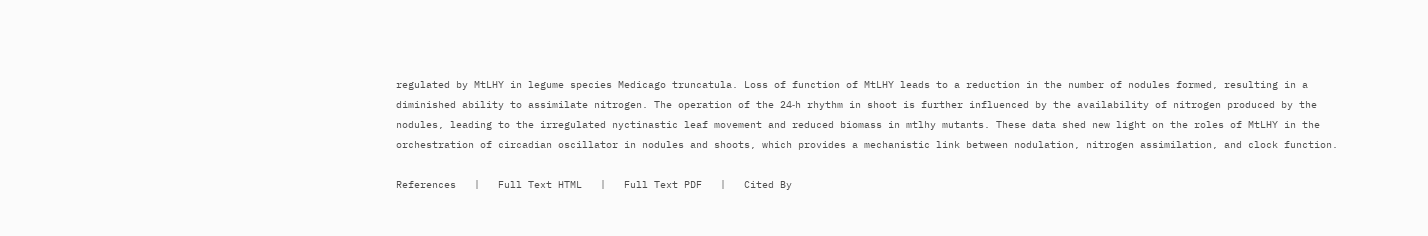regulated by MtLHY in legume species Medicago truncatula. Loss of function of MtLHY leads to a reduction in the number of nodules formed, resulting in a diminished ability to assimilate nitrogen. The operation of the 24‐h rhythm in shoot is further influenced by the availability of nitrogen produced by the nodules, leading to the irregulated nyctinastic leaf movement and reduced biomass in mtlhy mutants. These data shed new light on the roles of MtLHY in the orchestration of circadian oscillator in nodules and shoots, which provides a mechanistic link between nodulation, nitrogen assimilation, and clock function.

References   |   Full Text HTML   |   Full Text PDF   |   Cited By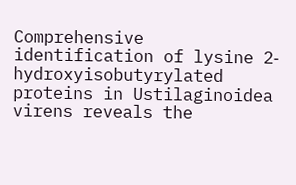Comprehensive identification of lysine 2‐hydroxyisobutyrylated proteins in Ustilaginoidea virens reveals the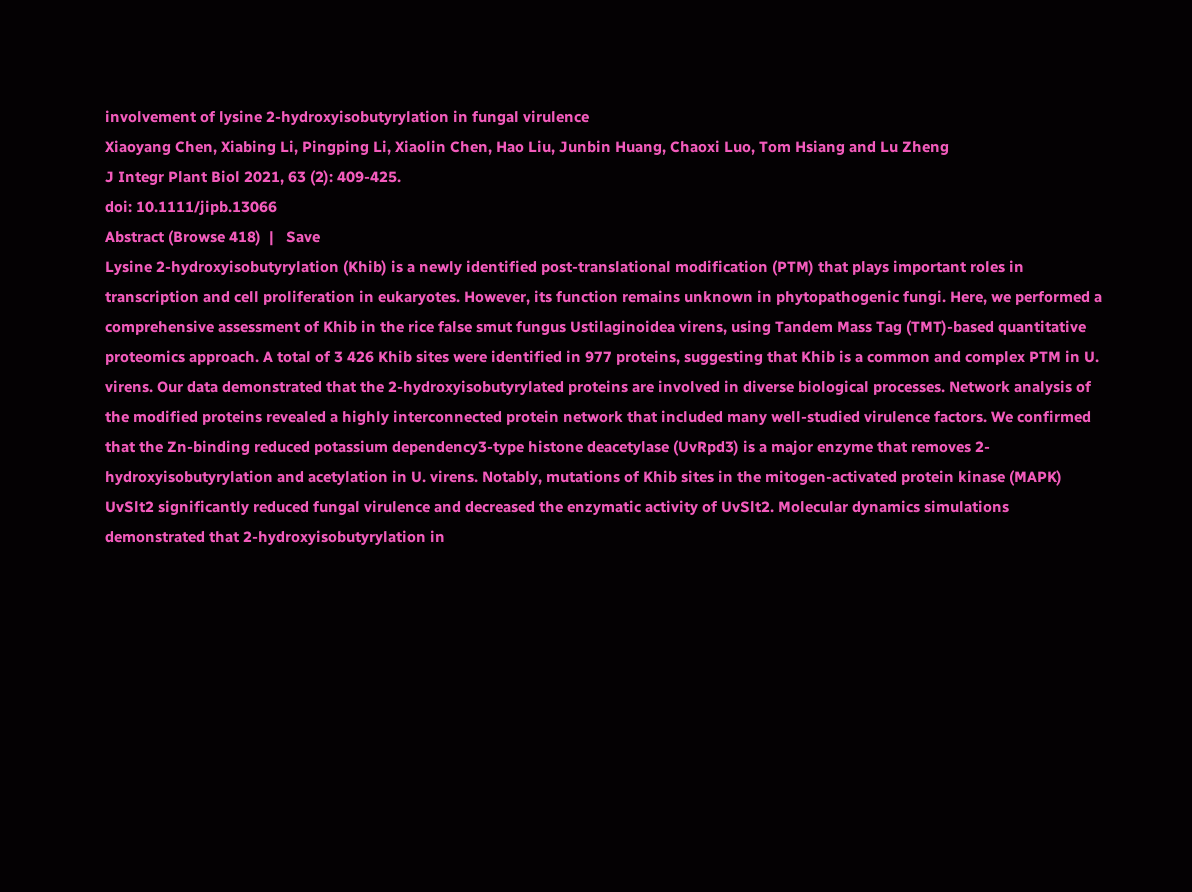involvement of lysine 2‐hydroxyisobutyrylation in fungal virulence
Xiaoyang Chen, Xiabing Li, Pingping Li, Xiaolin Chen, Hao Liu, Junbin Huang, Chaoxi Luo, Tom Hsiang and Lu Zheng
J Integr Plant Biol 2021, 63 (2): 409-425.
doi: 10.1111/jipb.13066
Abstract (Browse 418)  |   Save
Lysine 2‐hydroxyisobutyrylation (Khib) is a newly identified post‐translational modification (PTM) that plays important roles in transcription and cell proliferation in eukaryotes. However, its function remains unknown in phytopathogenic fungi. Here, we performed a comprehensive assessment of Khib in the rice false smut fungus Ustilaginoidea virens, using Tandem Mass Tag (TMT)‐based quantitative proteomics approach. A total of 3 426 Khib sites were identified in 977 proteins, suggesting that Khib is a common and complex PTM in U. virens. Our data demonstrated that the 2‐hydroxyisobutyrylated proteins are involved in diverse biological processes. Network analysis of the modified proteins revealed a highly interconnected protein network that included many well‐studied virulence factors. We confirmed that the Zn‐binding reduced potassium dependency3‐type histone deacetylase (UvRpd3) is a major enzyme that removes 2‐hydroxyisobutyrylation and acetylation in U. virens. Notably, mutations of Khib sites in the mitogen‐activated protein kinase (MAPK) UvSlt2 significantly reduced fungal virulence and decreased the enzymatic activity of UvSlt2. Molecular dynamics simulations demonstrated that 2‐hydroxyisobutyrylation in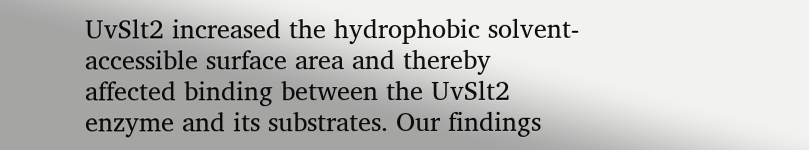UvSlt2 increased the hydrophobic solvent‐accessible surface area and thereby affected binding between the UvSlt2 enzyme and its substrates. Our findings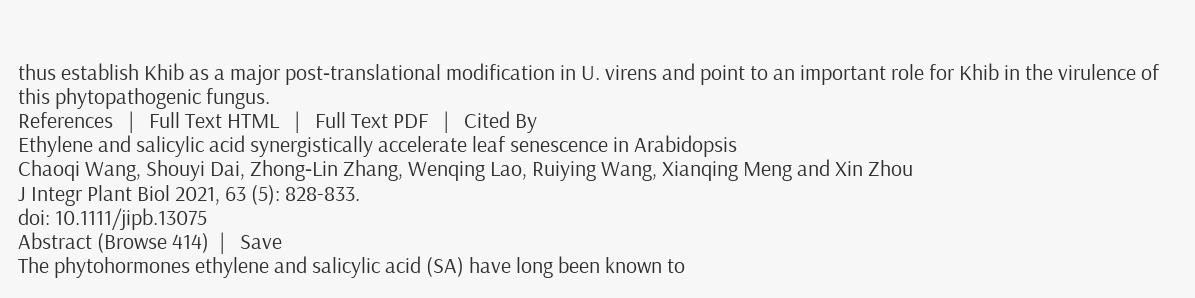thus establish Khib as a major post‐translational modification in U. virens and point to an important role for Khib in the virulence of this phytopathogenic fungus.
References   |   Full Text HTML   |   Full Text PDF   |   Cited By
Ethylene and salicylic acid synergistically accelerate leaf senescence in Arabidopsis
Chaoqi Wang, Shouyi Dai, Zhong‐Lin Zhang, Wenqing Lao, Ruiying Wang, Xianqing Meng and Xin Zhou
J Integr Plant Biol 2021, 63 (5): 828-833.
doi: 10.1111/jipb.13075
Abstract (Browse 414)  |   Save
The phytohormones ethylene and salicylic acid (SA) have long been known to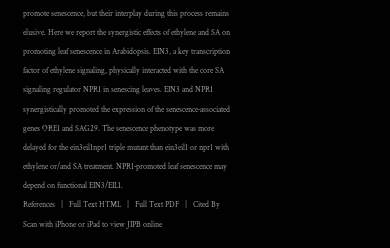promote senescence, but their interplay during this process remains elusive. Here we report the synergistic effects of ethylene and SA on promoting leaf senescence in Arabidopsis. EIN3, a key transcription factor of ethylene signaling, physically interacted with the core SA signaling regulator NPR1 in senescing leaves. EIN3 and NPR1 synergistically promoted the expression of the senescence‐associated genes ORE1 and SAG29. The senescence phenotype was more delayed for the ein3eil1npr1 triple mutant than ein3eil1 or npr1 with ethylene or/and SA treatment. NPR1‐promoted leaf senescence may depend on functional EIN3/EIL1.
References   |   Full Text HTML   |   Full Text PDF   |   Cited By
Scan with iPhone or iPad to view JIPB online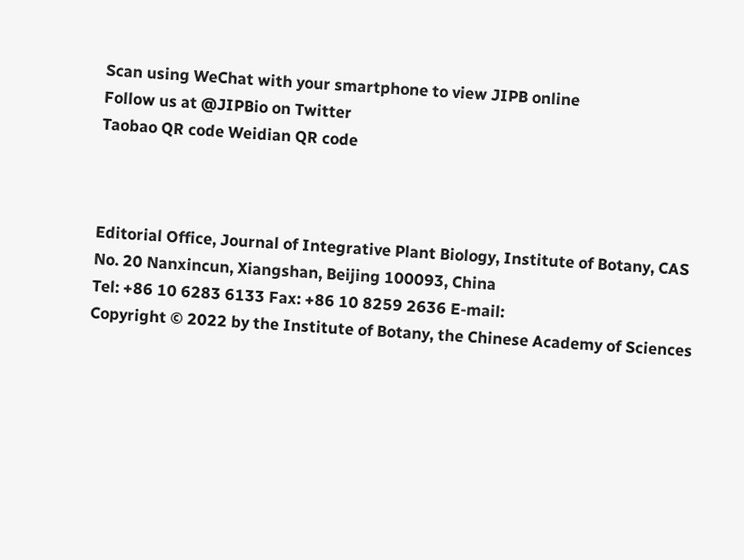Scan using WeChat with your smartphone to view JIPB online
Follow us at @JIPBio on Twitter
Taobao QR code Weidian QR code



Editorial Office, Journal of Integrative Plant Biology, Institute of Botany, CAS
No. 20 Nanxincun, Xiangshan, Beijing 100093, China
Tel: +86 10 6283 6133 Fax: +86 10 8259 2636 E-mail:
Copyright © 2022 by the Institute of Botany, the Chinese Academy of Sciences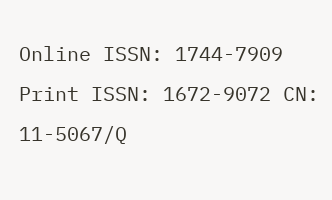Online ISSN: 1744-7909 Print ISSN: 1672-9072 CN: 11-5067/Q